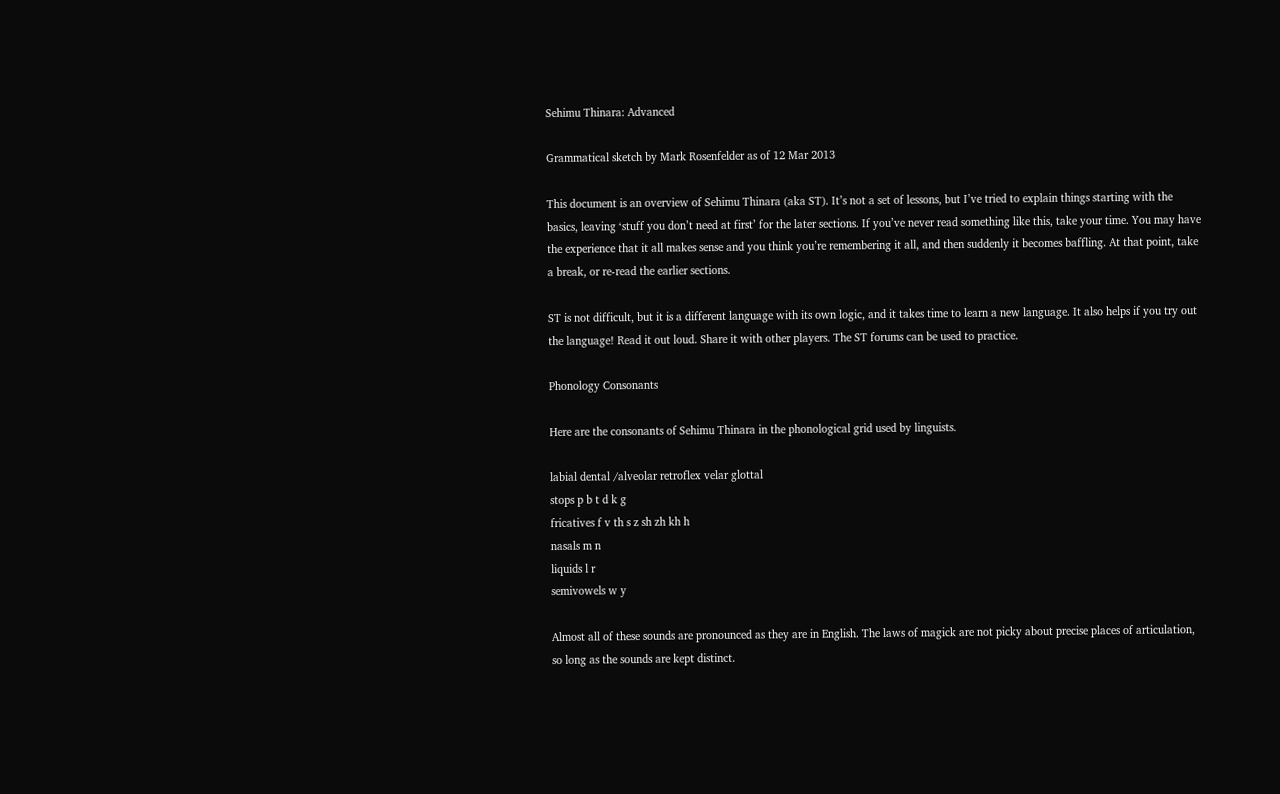Sehimu Thinara: Advanced

Grammatical sketch by Mark Rosenfelder as of 12 Mar 2013

This document is an overview of Sehimu Thinara (aka ST). It’s not a set of lessons, but I’ve tried to explain things starting with the basics, leaving ‘stuff you don’t need at first’ for the later sections. If you’ve never read something like this, take your time. You may have the experience that it all makes sense and you think you’re remembering it all, and then suddenly it becomes baffling. At that point, take a break, or re-read the earlier sections.

ST is not difficult, but it is a different language with its own logic, and it takes time to learn a new language. It also helps if you try out the language! Read it out loud. Share it with other players. The ST forums can be used to practice.

Phonology Consonants

Here are the consonants of Sehimu Thinara in the phonological grid used by linguists.

labial dental /alveolar retroflex velar glottal
stops p b t d k g
fricatives f v th s z sh zh kh h
nasals m n
liquids l r
semivowels w y

Almost all of these sounds are pronounced as they are in English. The laws of magick are not picky about precise places of articulation, so long as the sounds are kept distinct.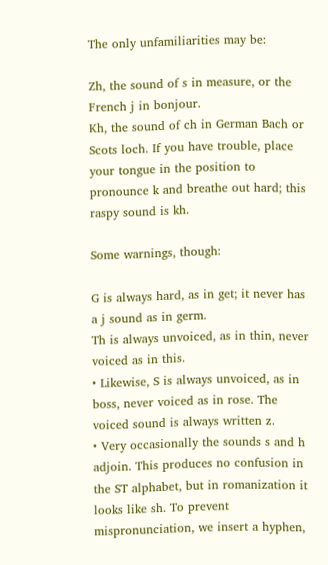The only unfamiliarities may be:

Zh, the sound of s in measure, or the French j in bonjour.
Kh, the sound of ch in German Bach or Scots loch. If you have trouble, place your tongue in the position to pronounce k and breathe out hard; this raspy sound is kh.

Some warnings, though:

G is always hard, as in get; it never has a j sound as in germ.
Th is always unvoiced, as in thin, never voiced as in this.
• Likewise, S is always unvoiced, as in boss, never voiced as in rose. The voiced sound is always written z.
• Very occasionally the sounds s and h adjoin. This produces no confusion in the ST alphabet, but in romanization it looks like sh. To prevent mispronunciation, we insert a hyphen,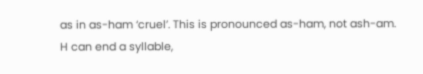as in as-ham ‘cruel’. This is pronounced as-ham, not ash-am.
H can end a syllable,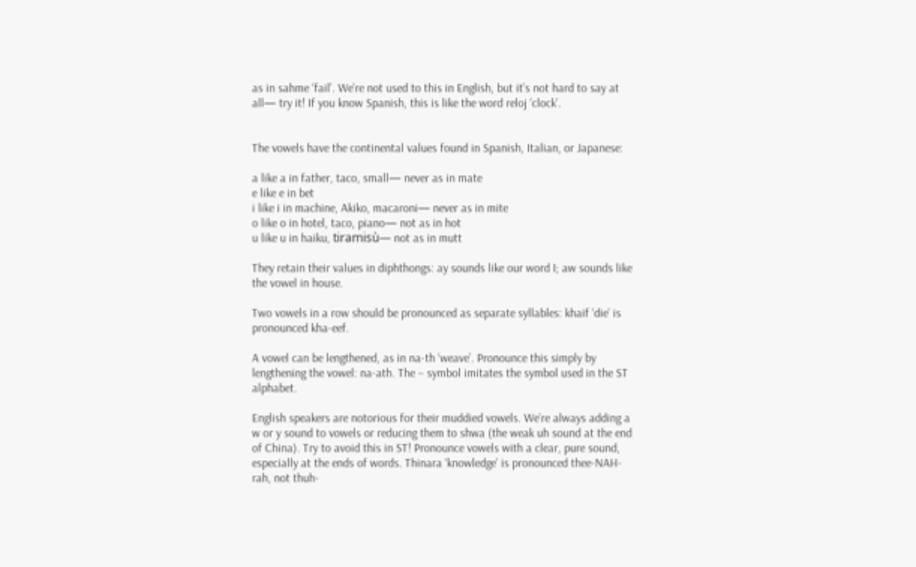as in sahme ‘fail’. We’re not used to this in English, but it’s not hard to say at all— try it! If you know Spanish, this is like the word reloj ‘clock’.


The vowels have the continental values found in Spanish, Italian, or Japanese:

a like a in father, taco, small— never as in mate
e like e in bet
i like i in machine, Akiko, macaroni— never as in mite
o like o in hotel, taco, piano— not as in hot
u like u in haiku, tiramisù— not as in mutt

They retain their values in diphthongs: ay sounds like our word I; aw sounds like the vowel in house.

Two vowels in a row should be pronounced as separate syllables: khaif ‘die’ is pronounced kha-eef.

A vowel can be lengthened, as in na-th ‘weave’. Pronounce this simply by lengthening the vowel: na-ath. The – symbol imitates the symbol used in the ST alphabet.

English speakers are notorious for their muddied vowels. We’re always adding a w or y sound to vowels or reducing them to shwa (the weak uh sound at the end of China). Try to avoid this in ST! Pronounce vowels with a clear, pure sound, especially at the ends of words. Thinara ‘knowledge’ is pronounced thee-NAH-rah, not thuh-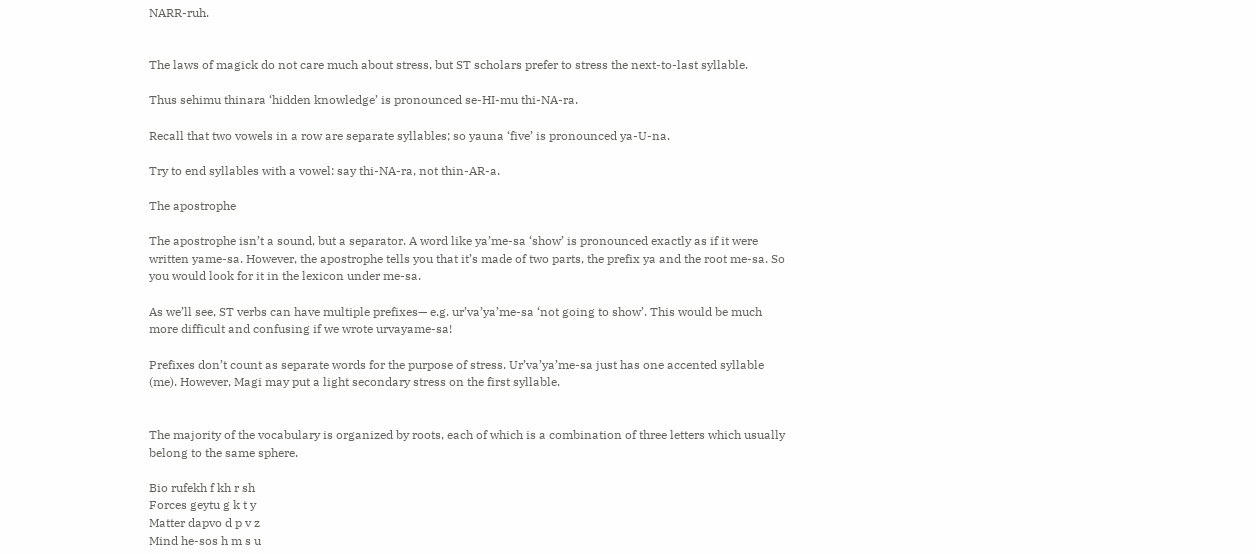NARR-ruh.


The laws of magick do not care much about stress, but ST scholars prefer to stress the next-to-last syllable.

Thus sehimu thinara ‘hidden knowledge’ is pronounced se-HI-mu thi-NA-ra.

Recall that two vowels in a row are separate syllables; so yauna ‘five’ is pronounced ya-U-na.

Try to end syllables with a vowel: say thi-NA-ra, not thin-AR-a.

The apostrophe

The apostrophe isn’t a sound, but a separator. A word like ya’me-sa ‘show’ is pronounced exactly as if it were written yame-sa. However, the apostrophe tells you that it’s made of two parts, the prefix ya and the root me-sa. So you would look for it in the lexicon under me-sa.

As we’ll see, ST verbs can have multiple prefixes— e.g. ur’va’ya’me-sa ‘not going to show’. This would be much more difficult and confusing if we wrote urvayame-sa!

Prefixes don’t count as separate words for the purpose of stress. Ur’va’ya’me-sa just has one accented syllable (me). However, Magi may put a light secondary stress on the first syllable.


The majority of the vocabulary is organized by roots, each of which is a combination of three letters which usually belong to the same sphere.

Bio rufekh f kh r sh
Forces geytu g k t y
Matter dapvo d p v z
Mind he-sos h m s u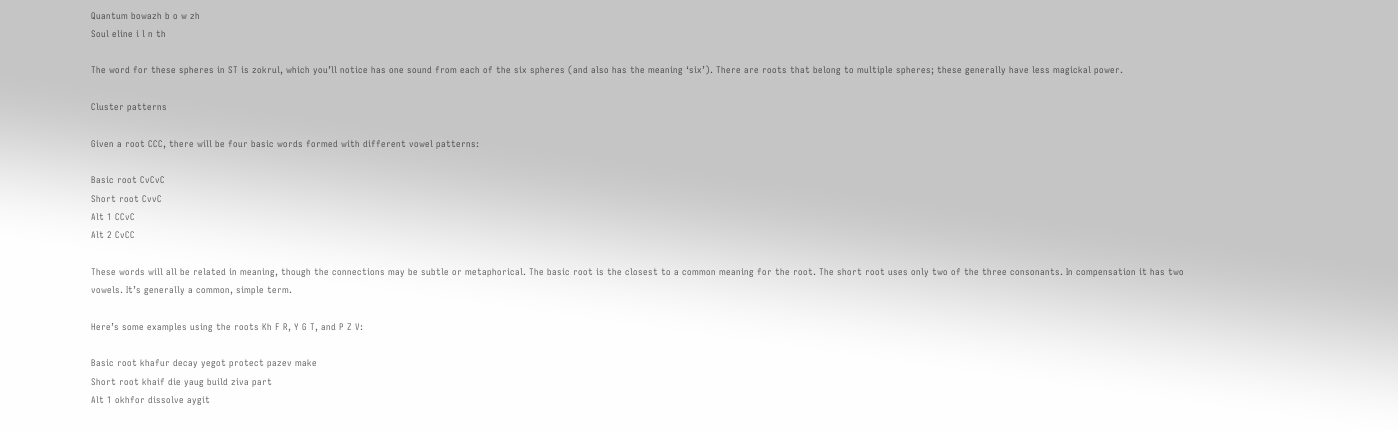Quantum bowazh b o w zh
Soul eline i l n th

The word for these spheres in ST is zokrul, which you’ll notice has one sound from each of the six spheres (and also has the meaning ‘six’). There are roots that belong to multiple spheres; these generally have less magickal power.

Cluster patterns

Given a root CCC, there will be four basic words formed with different vowel patterns:

Basic root CvCvC
Short root CvvC
Alt 1 CCvC
Alt 2 CvCC

These words will all be related in meaning, though the connections may be subtle or metaphorical. The basic root is the closest to a common meaning for the root. The short root uses only two of the three consonants. In compensation it has two vowels. It’s generally a common, simple term.

Here’s some examples using the roots Kh F R, Y G T, and P Z V:

Basic root khafur decay yegot protect pazev make
Short root khaif die yaug build ziva part
Alt 1 okhfor dissolve aygit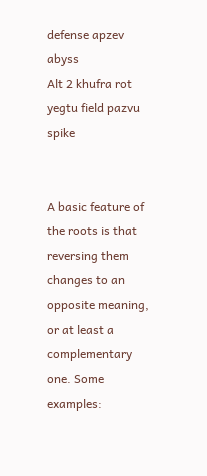defense apzev abyss
Alt 2 khufra rot yegtu field pazvu spike


A basic feature of the roots is that reversing them changes to an opposite meaning, or at least a complementary one. Some examples: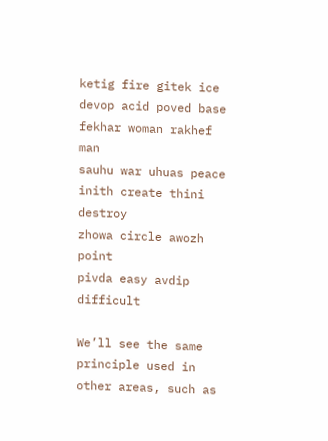ketig fire gitek ice
devop acid poved base
fekhar woman rakhef man
sauhu war uhuas peace
inith create thini destroy
zhowa circle awozh point
pivda easy avdip difficult

We’ll see the same principle used in other areas, such as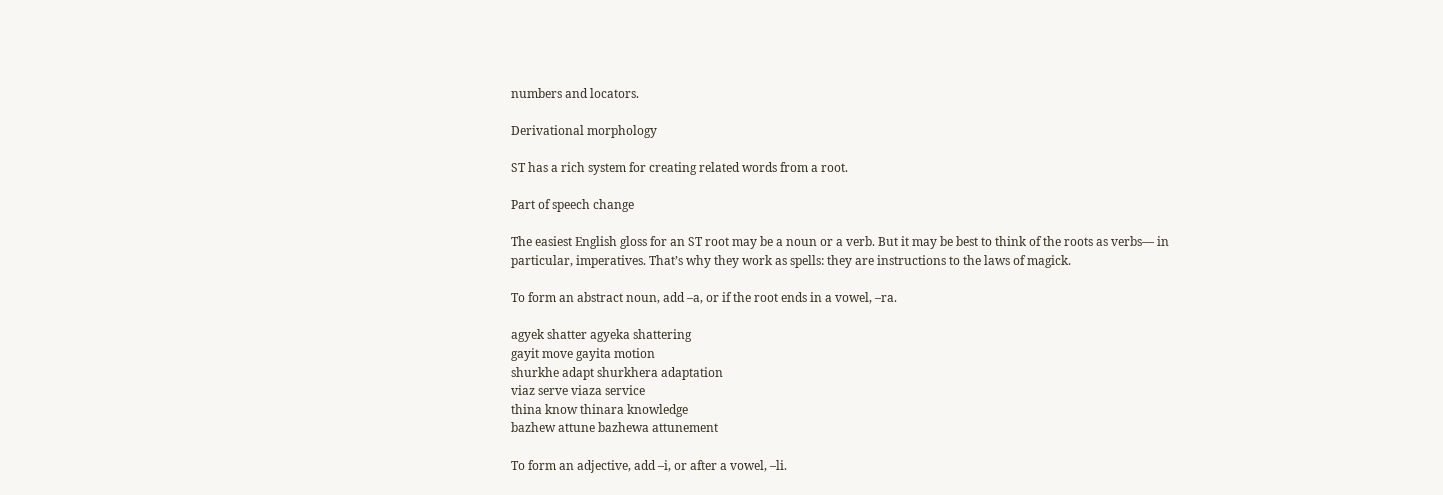numbers and locators.

Derivational morphology

ST has a rich system for creating related words from a root.

Part of speech change

The easiest English gloss for an ST root may be a noun or a verb. But it may be best to think of the roots as verbs— in particular, imperatives. That’s why they work as spells: they are instructions to the laws of magick.

To form an abstract noun, add –a, or if the root ends in a vowel, –ra.

agyek shatter agyeka shattering
gayit move gayita motion
shurkhe adapt shurkhera adaptation
viaz serve viaza service
thina know thinara knowledge
bazhew attune bazhewa attunement

To form an adjective, add –i, or after a vowel, –li.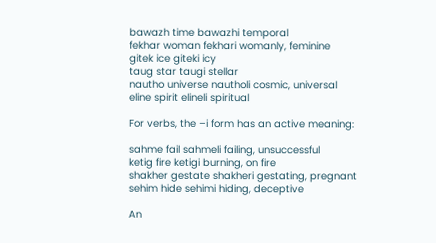bawazh time bawazhi temporal
fekhar woman fekhari womanly, feminine
gitek ice giteki icy
taug star taugi stellar
nautho universe nautholi cosmic, universal
eline spirit elineli spiritual

For verbs, the –i form has an active meaning:

sahme fail sahmeli failing, unsuccessful
ketig fire ketigi burning, on fire
shakher gestate shakheri gestating, pregnant
sehim hide sehimi hiding, deceptive

An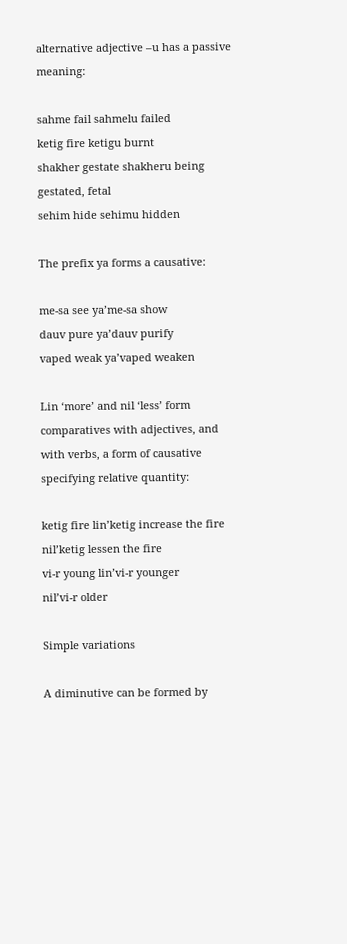alternative adjective –u has a passive meaning:

sahme fail sahmelu failed
ketig fire ketigu burnt
shakher gestate shakheru being gestated, fetal
sehim hide sehimu hidden

The prefix ya forms a causative:

me-sa see ya’me-sa show
dauv pure ya’dauv purify
vaped weak ya’vaped weaken

Lin ‘more’ and nil ‘less’ form comparatives with adjectives, and with verbs, a form of causative specifying relative quantity:

ketig fire lin’ketig increase the fire
nil’ketig lessen the fire
vi-r young lin’vi-r younger
nil’vi-r older

Simple variations

A diminutive can be formed by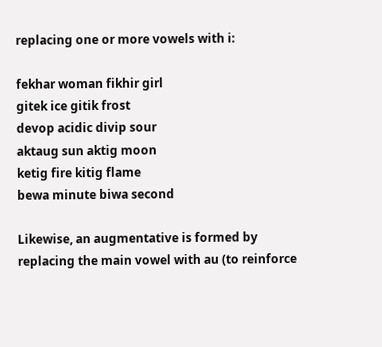replacing one or more vowels with i:

fekhar woman fikhir girl
gitek ice gitik frost
devop acidic divip sour
aktaug sun aktig moon
ketig fire kitig flame
bewa minute biwa second

Likewise, an augmentative is formed by replacing the main vowel with au (to reinforce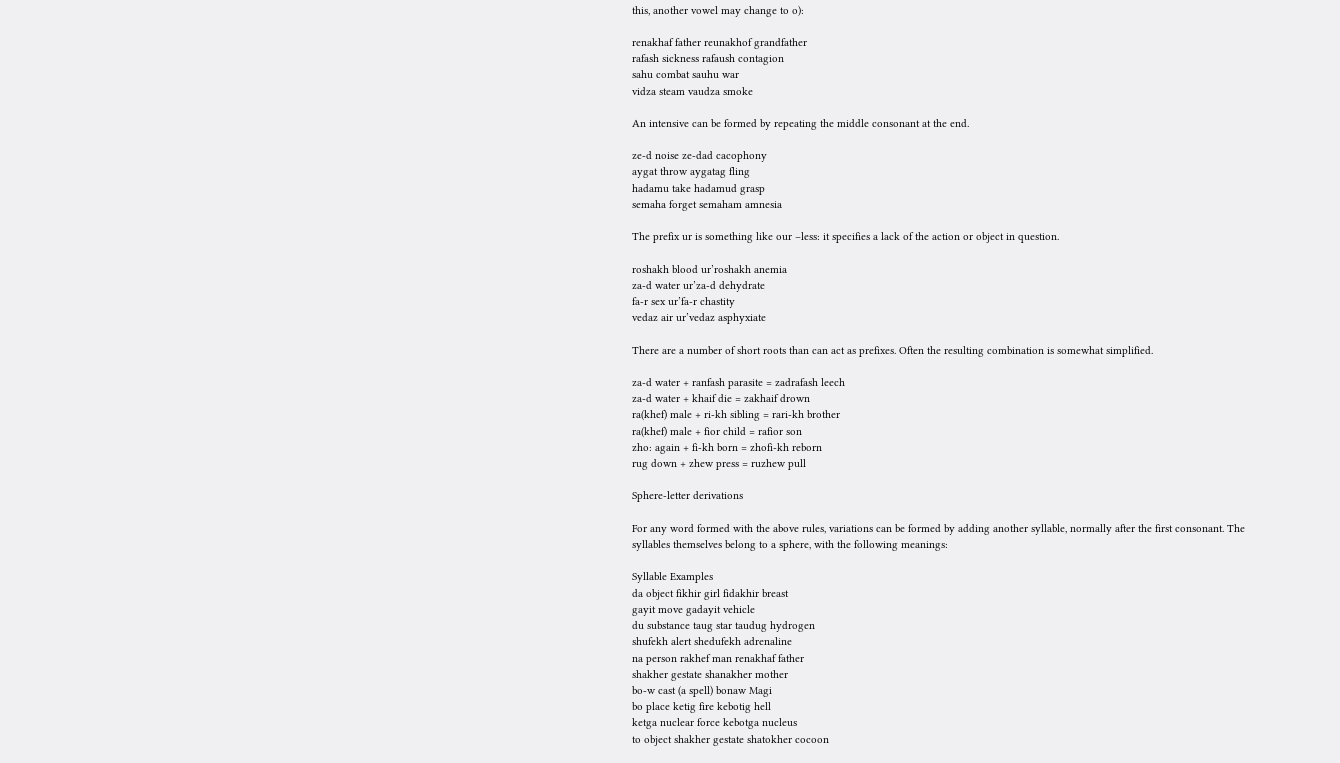this, another vowel may change to o):

renakhaf father reunakhof grandfather
rafash sickness rafaush contagion
sahu combat sauhu war
vidza steam vaudza smoke

An intensive can be formed by repeating the middle consonant at the end.

ze-d noise ze-dad cacophony
aygat throw aygatag fling
hadamu take hadamud grasp
semaha forget semaham amnesia

The prefix ur is something like our –less: it specifies a lack of the action or object in question.

roshakh blood ur’roshakh anemia
za-d water ur’za-d dehydrate
fa-r sex ur’fa-r chastity
vedaz air ur’vedaz asphyxiate

There are a number of short roots than can act as prefixes. Often the resulting combination is somewhat simplified.

za-d water + ranfash parasite = zadrafash leech
za-d water + khaif die = zakhaif drown
ra(khef) male + ri-kh sibling = rari-kh brother
ra(khef) male + fior child = rafior son
zho: again + fi-kh born = zhofi-kh reborn
rug down + zhew press = ruzhew pull

Sphere-letter derivations

For any word formed with the above rules, variations can be formed by adding another syllable, normally after the first consonant. The syllables themselves belong to a sphere, with the following meanings:

Syllable Examples
da object fikhir girl fidakhir breast
gayit move gadayit vehicle
du substance taug star taudug hydrogen
shufekh alert shedufekh adrenaline
na person rakhef man renakhaf father
shakher gestate shanakher mother
bo-w cast (a spell) bonaw Magi
bo place ketig fire kebotig hell
ketga nuclear force kebotga nucleus
to object shakher gestate shatokher cocoon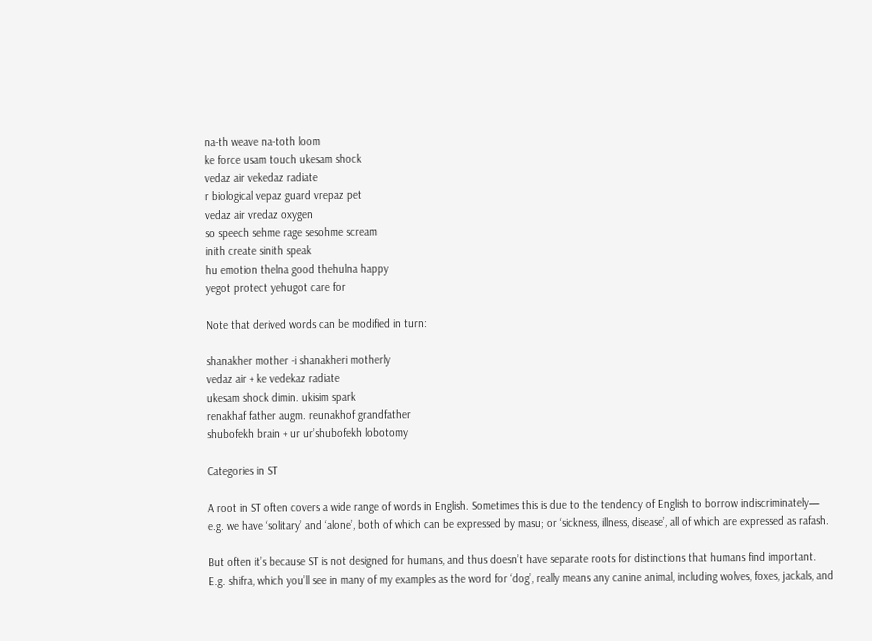na-th weave na-toth loom
ke force usam touch ukesam shock
vedaz air vekedaz radiate
r biological vepaz guard vrepaz pet
vedaz air vredaz oxygen
so speech sehme rage sesohme scream
inith create sinith speak
hu emotion thelna good thehulna happy
yegot protect yehugot care for

Note that derived words can be modified in turn:

shanakher mother -i shanakheri motherly
vedaz air + ke vedekaz radiate
ukesam shock dimin. ukisim spark
renakhaf father augm. reunakhof grandfather
shubofekh brain + ur ur’shubofekh lobotomy

Categories in ST

A root in ST often covers a wide range of words in English. Sometimes this is due to the tendency of English to borrow indiscriminately— e.g. we have ‘solitary’ and ‘alone’, both of which can be expressed by masu; or ‘sickness, illness, disease’, all of which are expressed as rafash.

But often it’s because ST is not designed for humans, and thus doesn’t have separate roots for distinctions that humans find important. E.g. shifra, which you’ll see in many of my examples as the word for ‘dog’, really means any canine animal, including wolves, foxes, jackals, and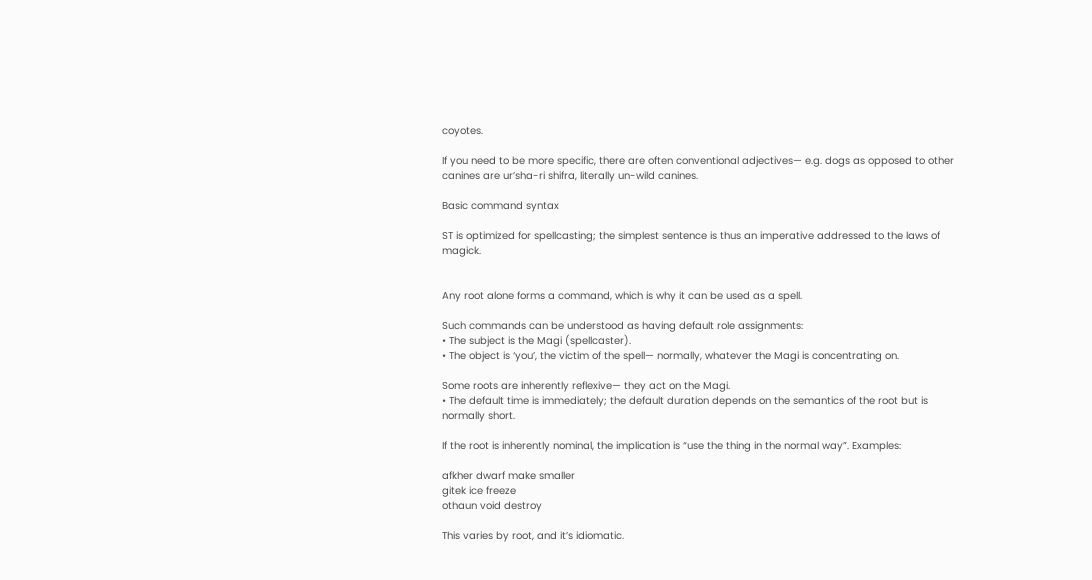coyotes.

If you need to be more specific, there are often conventional adjectives— e.g. dogs as opposed to other canines are ur’sha-ri shifra, literally un-wild canines.

Basic command syntax

ST is optimized for spellcasting; the simplest sentence is thus an imperative addressed to the laws of magick.


Any root alone forms a command, which is why it can be used as a spell.

Such commands can be understood as having default role assignments:
• The subject is the Magi (spellcaster).
• The object is ‘you’, the victim of the spell— normally, whatever the Magi is concentrating on.

Some roots are inherently reflexive— they act on the Magi.
• The default time is immediately; the default duration depends on the semantics of the root but is normally short.

If the root is inherently nominal, the implication is “use the thing in the normal way”. Examples:

afkher dwarf make smaller
gitek ice freeze
othaun void destroy

This varies by root, and it’s idiomatic.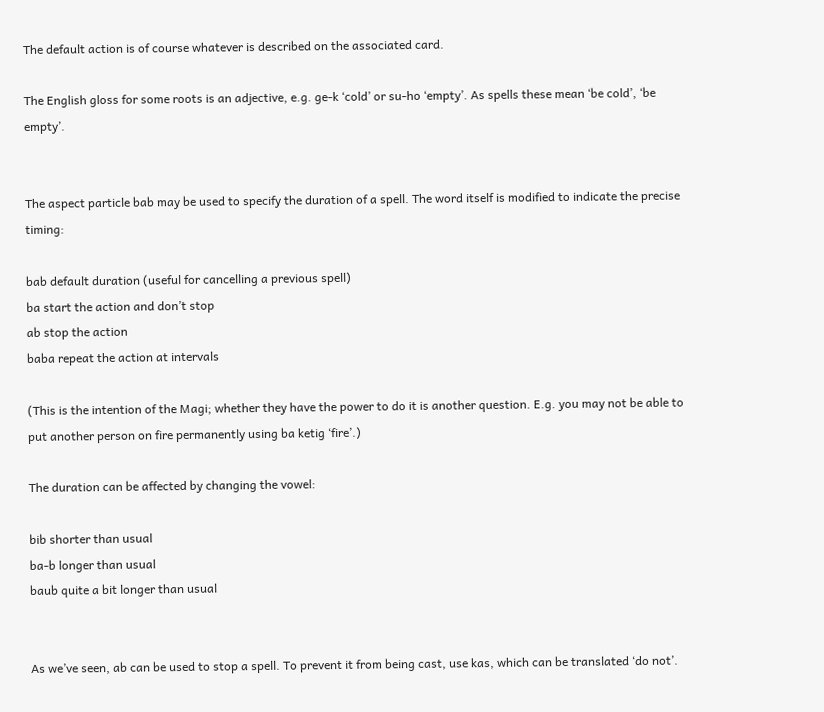The default action is of course whatever is described on the associated card.

The English gloss for some roots is an adjective, e.g. ge-k ‘cold’ or su-ho ‘empty’. As spells these mean ‘be cold’, ‘be empty’.


The aspect particle bab may be used to specify the duration of a spell. The word itself is modified to indicate the precise timing:

bab default duration (useful for cancelling a previous spell)
ba start the action and don’t stop
ab stop the action
baba repeat the action at intervals

(This is the intention of the Magi; whether they have the power to do it is another question. E.g. you may not be able to put another person on fire permanently using ba ketig ‘fire’.)

The duration can be affected by changing the vowel:

bib shorter than usual
ba-b longer than usual
baub quite a bit longer than usual


As we’ve seen, ab can be used to stop a spell. To prevent it from being cast, use kas, which can be translated ‘do not’.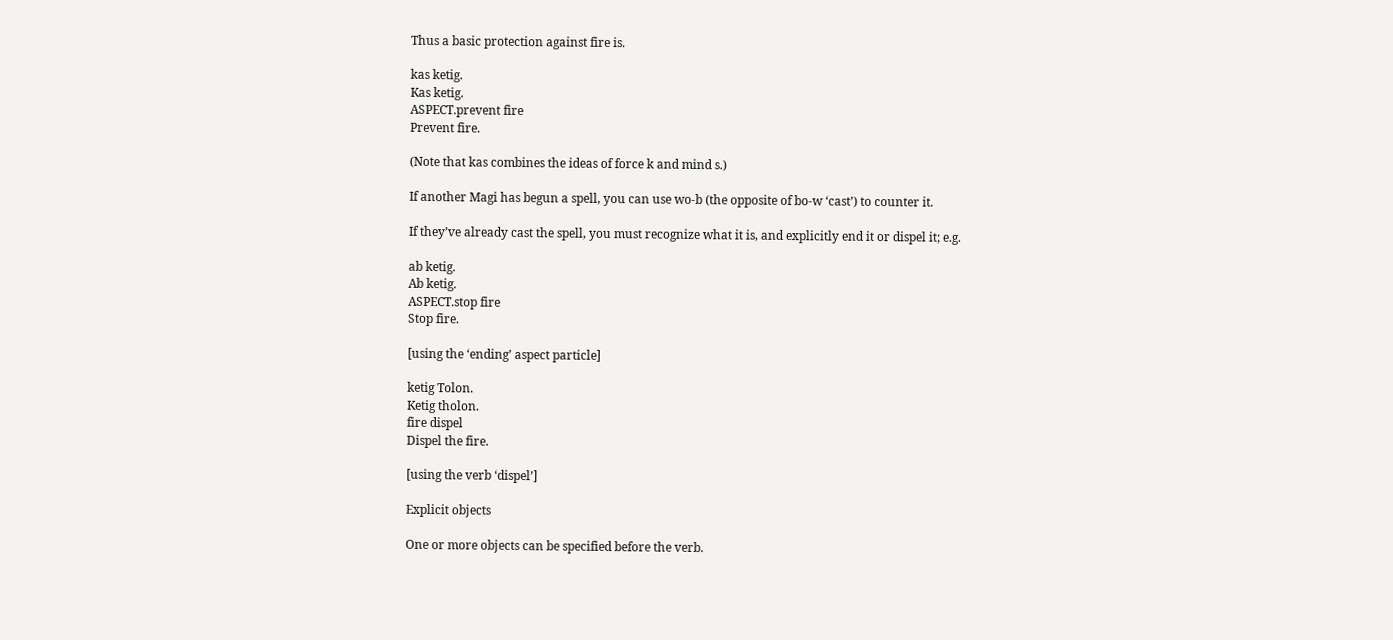Thus a basic protection against fire is.

kas ketig.
Kas ketig.
ASPECT.prevent fire
Prevent fire.

(Note that kas combines the ideas of force k and mind s.)

If another Magi has begun a spell, you can use wo-b (the opposite of bo-w ‘cast’) to counter it.

If they’ve already cast the spell, you must recognize what it is, and explicitly end it or dispel it; e.g.

ab ketig.
Ab ketig.
ASPECT.stop fire
Stop fire.

[using the ‘ending’ aspect particle]

ketig Tolon.
Ketig tholon.
fire dispel
Dispel the fire.

[using the verb ‘dispel’]

Explicit objects

One or more objects can be specified before the verb.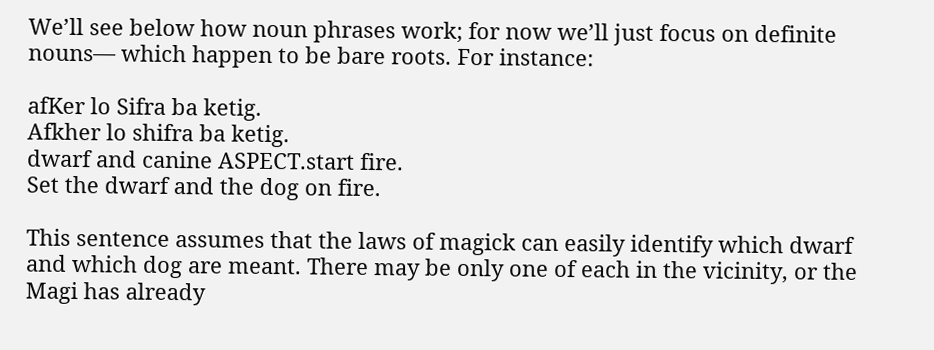We’ll see below how noun phrases work; for now we’ll just focus on definite nouns— which happen to be bare roots. For instance:

afKer lo Sifra ba ketig.
Afkher lo shifra ba ketig.
dwarf and canine ASPECT.start fire.
Set the dwarf and the dog on fire.

This sentence assumes that the laws of magick can easily identify which dwarf and which dog are meant. There may be only one of each in the vicinity, or the Magi has already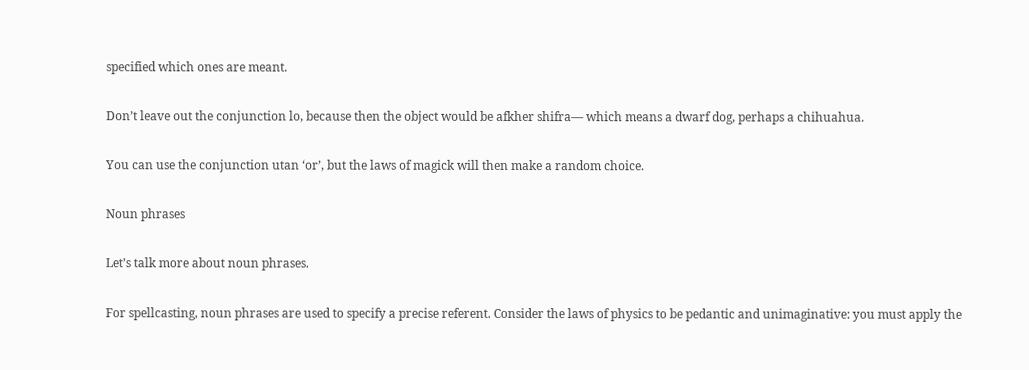specified which ones are meant.

Don’t leave out the conjunction lo, because then the object would be afkher shifra— which means a dwarf dog, perhaps a chihuahua.

You can use the conjunction utan ‘or’, but the laws of magick will then make a random choice.

Noun phrases

Let’s talk more about noun phrases.

For spellcasting, noun phrases are used to specify a precise referent. Consider the laws of physics to be pedantic and unimaginative: you must apply the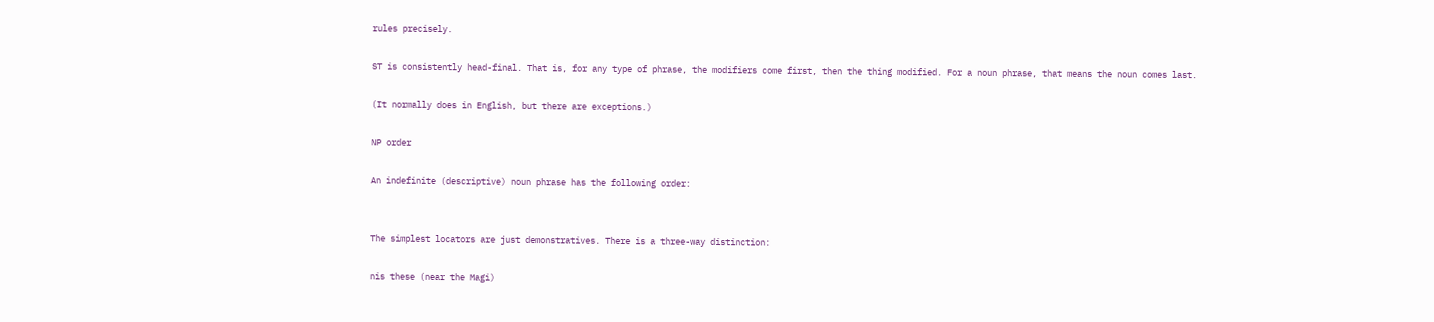rules precisely.

ST is consistently head-final. That is, for any type of phrase, the modifiers come first, then the thing modified. For a noun phrase, that means the noun comes last.

(It normally does in English, but there are exceptions.)

NP order

An indefinite (descriptive) noun phrase has the following order:


The simplest locators are just demonstratives. There is a three-way distinction:

nis these (near the Magi)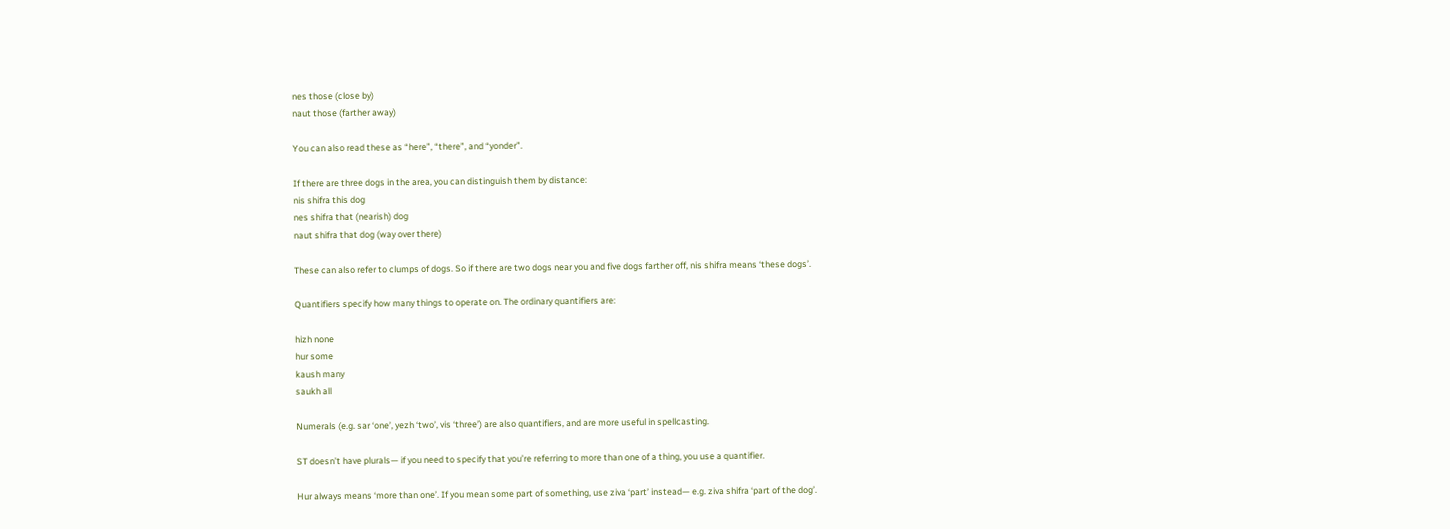nes those (close by)
naut those (farther away)

You can also read these as “here”, “there”, and “yonder”.

If there are three dogs in the area, you can distinguish them by distance:
nis shifra this dog
nes shifra that (nearish) dog
naut shifra that dog (way over there)

These can also refer to clumps of dogs. So if there are two dogs near you and five dogs farther off, nis shifra means ‘these dogs’.

Quantifiers specify how many things to operate on. The ordinary quantifiers are:

hizh none
hur some
kaush many
saukh all

Numerals (e.g. sar ‘one’, yezh ‘two’, vis ‘three’) are also quantifiers, and are more useful in spellcasting.

ST doesn’t have plurals— if you need to specify that you’re referring to more than one of a thing, you use a quantifier.

Hur always means ‘more than one’. If you mean some part of something, use ziva ‘part’ instead— e.g. ziva shifra ‘part of the dog’.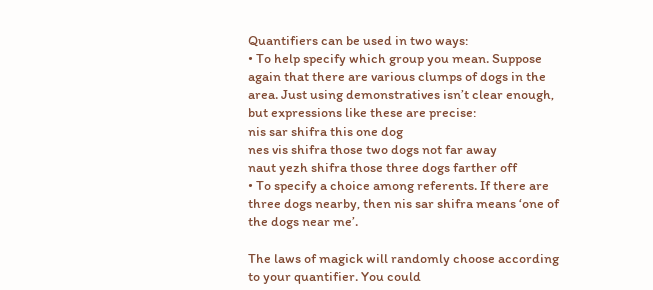Quantifiers can be used in two ways:
• To help specify which group you mean. Suppose again that there are various clumps of dogs in the area. Just using demonstratives isn’t clear enough, but expressions like these are precise:
nis sar shifra this one dog
nes vis shifra those two dogs not far away
naut yezh shifra those three dogs farther off
• To specify a choice among referents. If there are three dogs nearby, then nis sar shifra means ‘one of the dogs near me’.

The laws of magick will randomly choose according to your quantifier. You could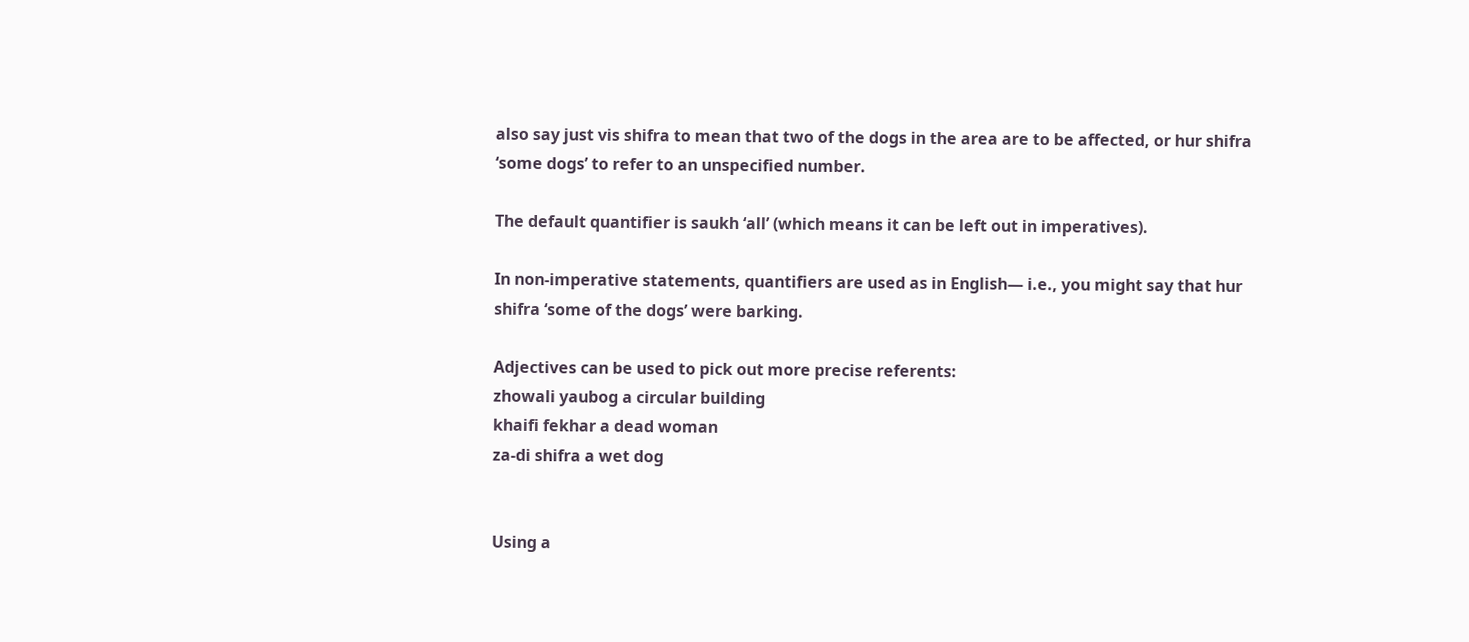also say just vis shifra to mean that two of the dogs in the area are to be affected, or hur shifra ‘some dogs’ to refer to an unspecified number.

The default quantifier is saukh ‘all’ (which means it can be left out in imperatives).

In non-imperative statements, quantifiers are used as in English— i.e., you might say that hur shifra ‘some of the dogs’ were barking.

Adjectives can be used to pick out more precise referents:
zhowali yaubog a circular building
khaifi fekhar a dead woman
za-di shifra a wet dog


Using a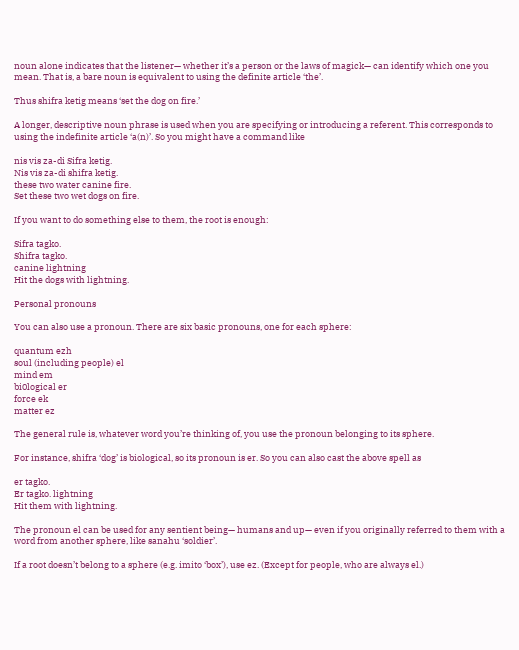noun alone indicates that the listener— whether it’s a person or the laws of magick— can identify which one you mean. That is, a bare noun is equivalent to using the definite article ‘the’.

Thus shifra ketig means ‘set the dog on fire.’

A longer, descriptive noun phrase is used when you are specifying or introducing a referent. This corresponds to using the indefinite article ‘a(n)’. So you might have a command like

nis vis za-di Sifra ketig.
Nis vis za-di shifra ketig.
these two water canine fire.
Set these two wet dogs on fire.

If you want to do something else to them, the root is enough:

Sifra tagko.
Shifra tagko.
canine lightning
Hit the dogs with lightning.

Personal pronouns

You can also use a pronoun. There are six basic pronouns, one for each sphere:

quantum ezh
soul (including people) el
mind em
bi0logical er
force ek
matter ez

The general rule is, whatever word you’re thinking of, you use the pronoun belonging to its sphere.

For instance, shifra ‘dog’ is biological, so its pronoun is er. So you can also cast the above spell as

er tagko.
Er tagko. lightning
Hit them with lightning.

The pronoun el can be used for any sentient being— humans and up— even if you originally referred to them with a word from another sphere, like sanahu ‘soldier’.

If a root doesn’t belong to a sphere (e.g. imito ‘box’), use ez. (Except for people, who are always el.)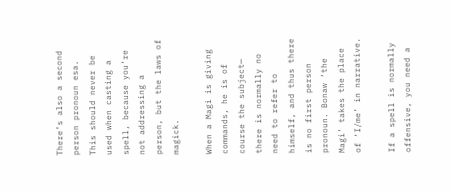There’s also a second person pronoun esa. This should never be used when casting a spell, because you’re not addressing a person, but the laws of magick.

When a Magi is giving commands, he is of course the subject— there is normally no need to refer to himself, and thus there is no first person pronoun. Bonaw ‘the Magi’ takes the place of ‘I/me’ in narrative.

If a spell is normally offensive, you need a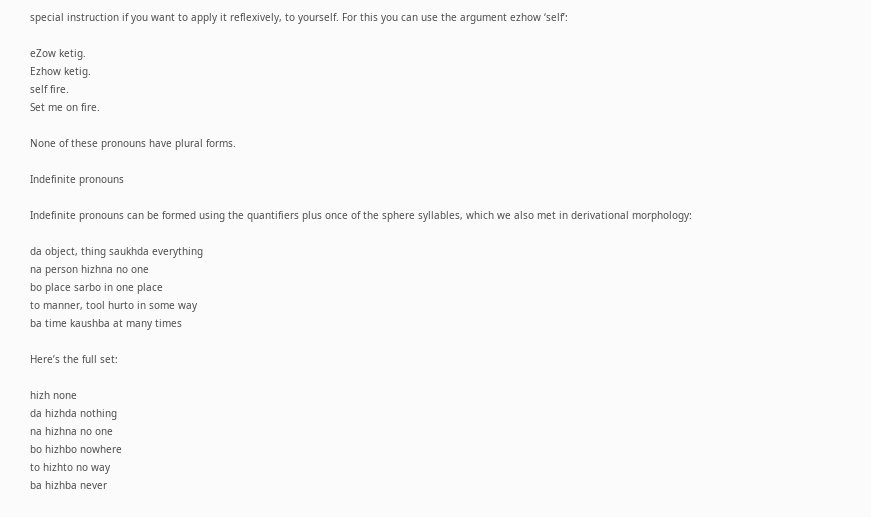special instruction if you want to apply it reflexively, to yourself. For this you can use the argument ezhow ‘self’:

eZow ketig.
Ezhow ketig.
self fire.
Set me on fire.

None of these pronouns have plural forms.

Indefinite pronouns

Indefinite pronouns can be formed using the quantifiers plus once of the sphere syllables, which we also met in derivational morphology:

da object, thing saukhda everything
na person hizhna no one
bo place sarbo in one place
to manner, tool hurto in some way
ba time kaushba at many times

Here’s the full set:

hizh none
da hizhda nothing
na hizhna no one
bo hizhbo nowhere
to hizhto no way
ba hizhba never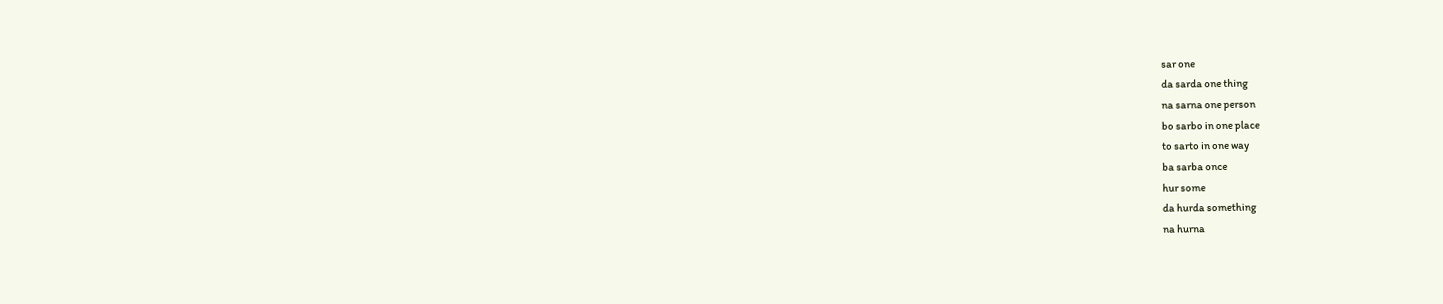sar one
da sarda one thing
na sarna one person
bo sarbo in one place
to sarto in one way
ba sarba once
hur some
da hurda something
na hurna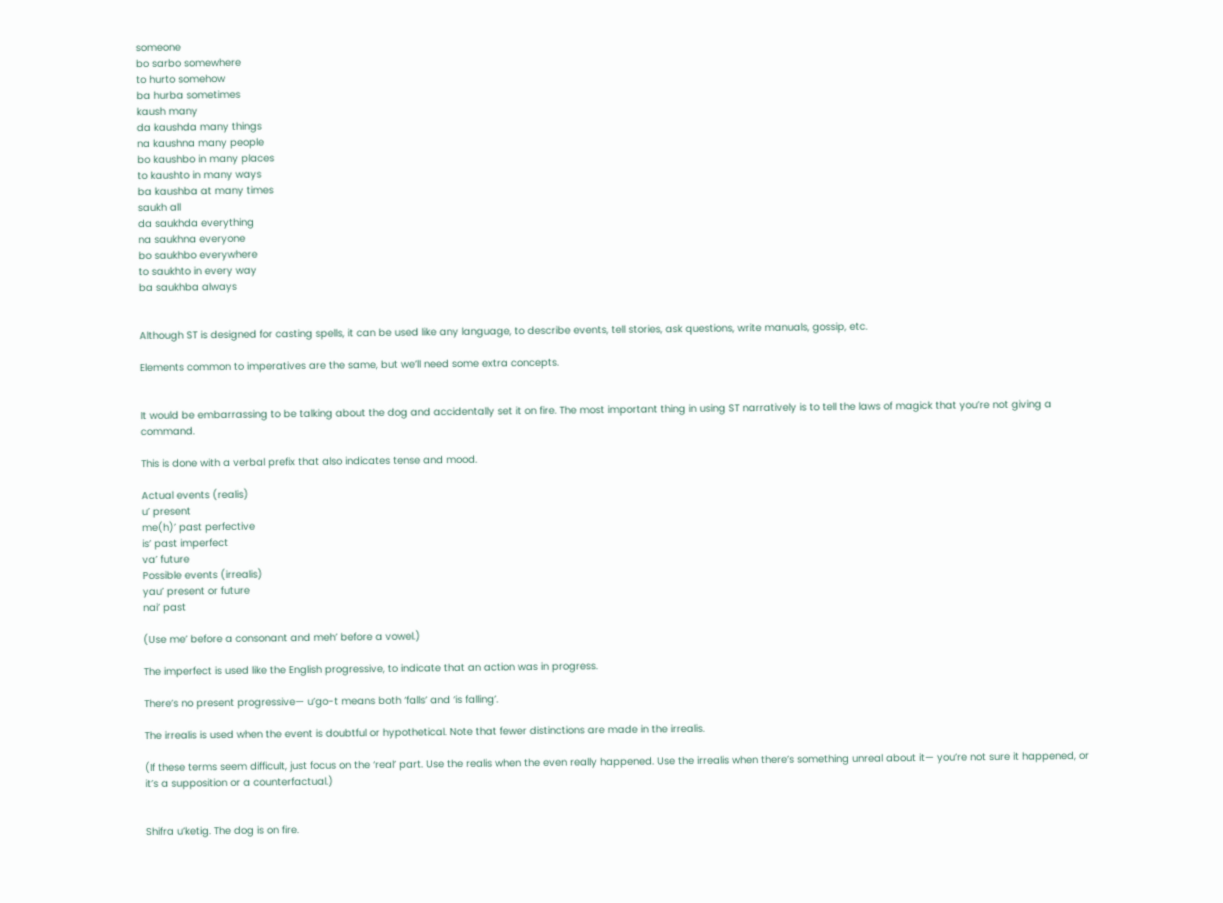someone
bo sarbo somewhere
to hurto somehow
ba hurba sometimes
kaush many
da kaushda many things
na kaushna many people
bo kaushbo in many places
to kaushto in many ways
ba kaushba at many times
saukh all
da saukhda everything
na saukhna everyone
bo saukhbo everywhere
to saukhto in every way
ba saukhba always


Although ST is designed for casting spells, it can be used like any language, to describe events, tell stories, ask questions, write manuals, gossip, etc.

Elements common to imperatives are the same, but we’ll need some extra concepts.


It would be embarrassing to be talking about the dog and accidentally set it on fire. The most important thing in using ST narratively is to tell the laws of magick that you’re not giving a command.

This is done with a verbal prefix that also indicates tense and mood.

Actual events (realis)
u’ present
me(h)’ past perfective
is’ past imperfect
va’ future
Possible events (irrealis)
yau’ present or future
nai’ past

(Use me’ before a consonant and meh’ before a vowel.)

The imperfect is used like the English progressive, to indicate that an action was in progress.

There’s no present progressive— u’go-t means both ‘falls’ and ‘is falling’.

The irrealis is used when the event is doubtful or hypothetical. Note that fewer distinctions are made in the irrealis.

(If these terms seem difficult, just focus on the ‘real’ part. Use the realis when the even really happened. Use the irrealis when there’s something unreal about it— you’re not sure it happened, or it’s a supposition or a counterfactual.)


Shifra u’ketig. The dog is on fire.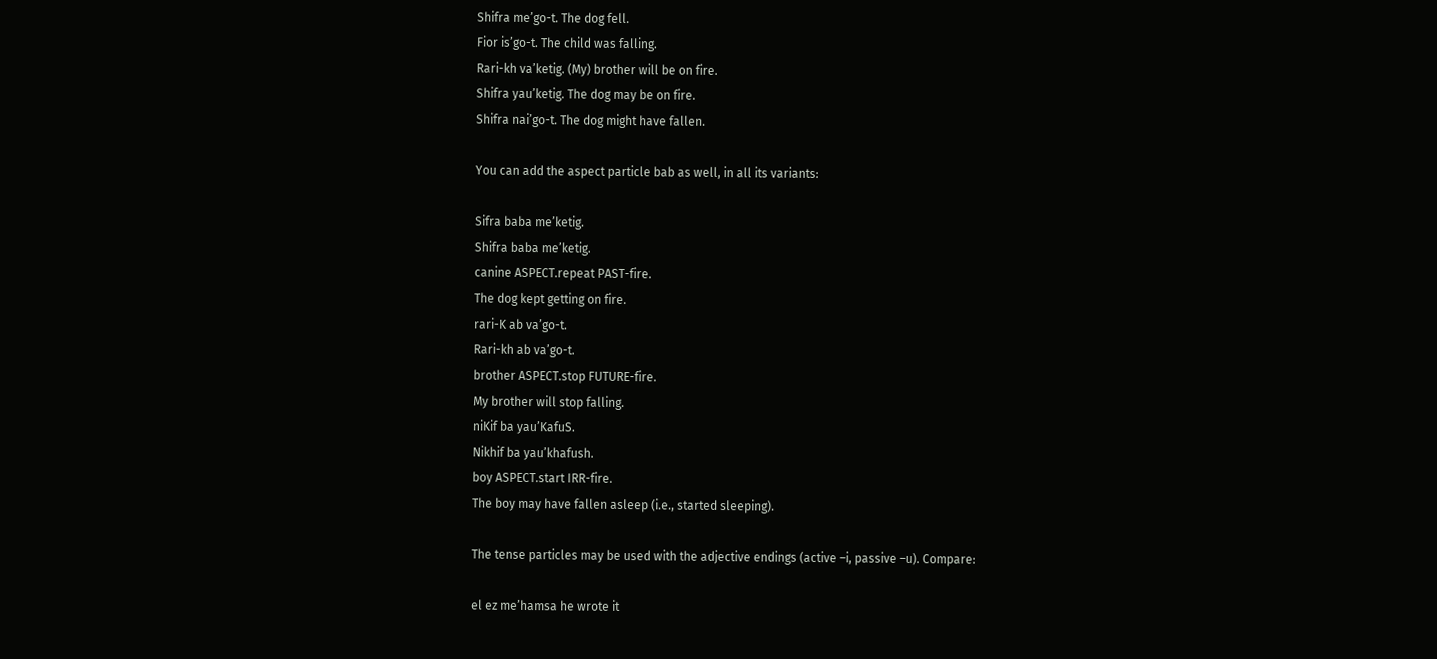Shifra me’go-t. The dog fell.
Fior is’go-t. The child was falling.
Rari-kh va’ketig. (My) brother will be on fire.
Shifra yau’ketig. The dog may be on fire.
Shifra nai’go-t. The dog might have fallen.

You can add the aspect particle bab as well, in all its variants:

Sifra baba me’ketig.
Shifra baba me’ketig.
canine ASPECT.repeat PAST-fire.
The dog kept getting on fire.
rari-K ab va’go-t.
Rari-kh ab va’go-t.
brother ASPECT.stop FUTURE-fire.
My brother will stop falling.
niKif ba yau’KafuS.
Nikhif ba yau’khafush.
boy ASPECT.start IRR-fire.
The boy may have fallen asleep (i.e., started sleeping).

The tense particles may be used with the adjective endings (active –i, passive –u). Compare:

el ez me’hamsa he wrote it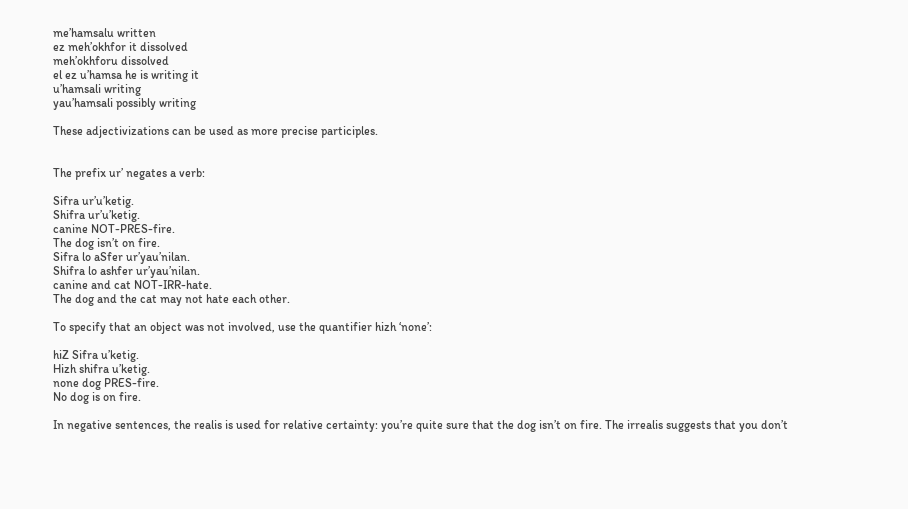me’hamsalu written
ez meh’okhfor it dissolved
meh’okhforu dissolved
el ez u’hamsa he is writing it
u’hamsali writing
yau’hamsali possibly writing

These adjectivizations can be used as more precise participles.


The prefix ur’ negates a verb:

Sifra ur’u’ketig.
Shifra ur’u’ketig.
canine NOT-PRES-fire.
The dog isn’t on fire.
Sifra lo aSfer ur’yau’nilan.
Shifra lo ashfer ur’yau’nilan.
canine and cat NOT-IRR-hate.
The dog and the cat may not hate each other.

To specify that an object was not involved, use the quantifier hizh ‘none’:

hiZ Sifra u’ketig.
Hizh shifra u’ketig.
none dog PRES-fire.
No dog is on fire.

In negative sentences, the realis is used for relative certainty: you’re quite sure that the dog isn’t on fire. The irrealis suggests that you don’t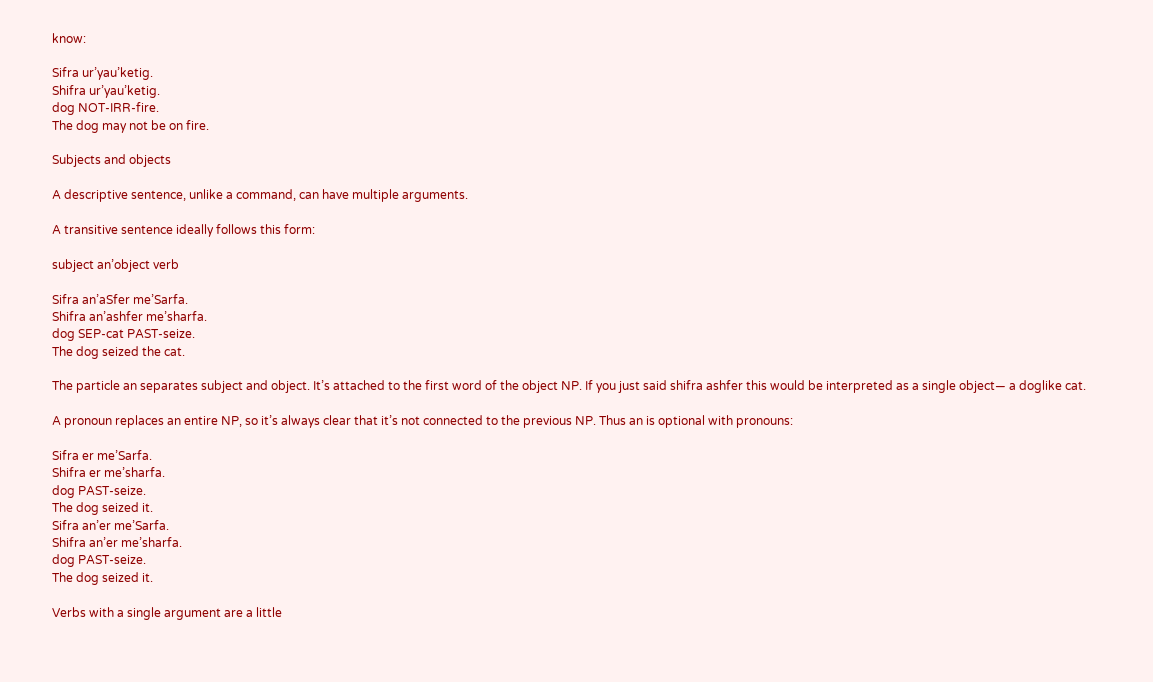know:

Sifra ur’yau’ketig.
Shifra ur’yau’ketig.
dog NOT-IRR-fire.
The dog may not be on fire.

Subjects and objects

A descriptive sentence, unlike a command, can have multiple arguments.

A transitive sentence ideally follows this form:

subject an’object verb

Sifra an’aSfer me’Sarfa.
Shifra an’ashfer me’sharfa.
dog SEP-cat PAST-seize.
The dog seized the cat.

The particle an separates subject and object. It’s attached to the first word of the object NP. If you just said shifra ashfer this would be interpreted as a single object— a doglike cat.

A pronoun replaces an entire NP, so it’s always clear that it’s not connected to the previous NP. Thus an is optional with pronouns:

Sifra er me’Sarfa.
Shifra er me’sharfa.
dog PAST-seize.
The dog seized it.
Sifra an’er me’Sarfa.
Shifra an’er me’sharfa.
dog PAST-seize.
The dog seized it.

Verbs with a single argument are a little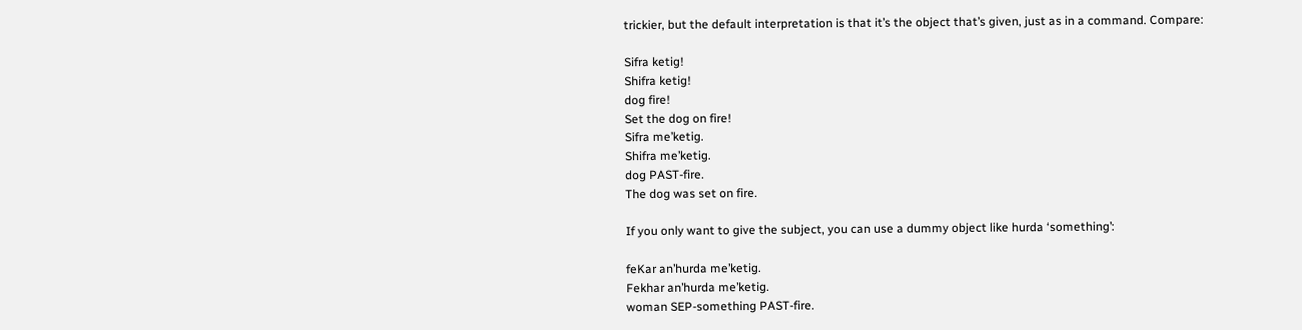trickier, but the default interpretation is that it’s the object that’s given, just as in a command. Compare:

Sifra ketig!
Shifra ketig!
dog fire!
Set the dog on fire!
Sifra me’ketig.
Shifra me’ketig.
dog PAST-fire.
The dog was set on fire.

If you only want to give the subject, you can use a dummy object like hurda ‘something’:

feKar an’hurda me’ketig.
Fekhar an’hurda me’ketig.
woman SEP-something PAST-fire.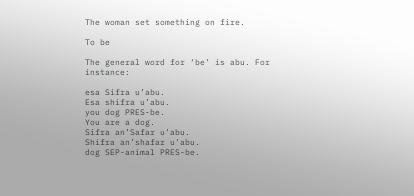The woman set something on fire.

To be

The general word for ‘be’ is abu. For instance:

esa Sifra u’abu.
Esa shifra u’abu.
you dog PRES-be.
You are a dog.
Sifra an’Safar u’abu.
Shifra an’shafar u’abu.
dog SEP-animal PRES-be.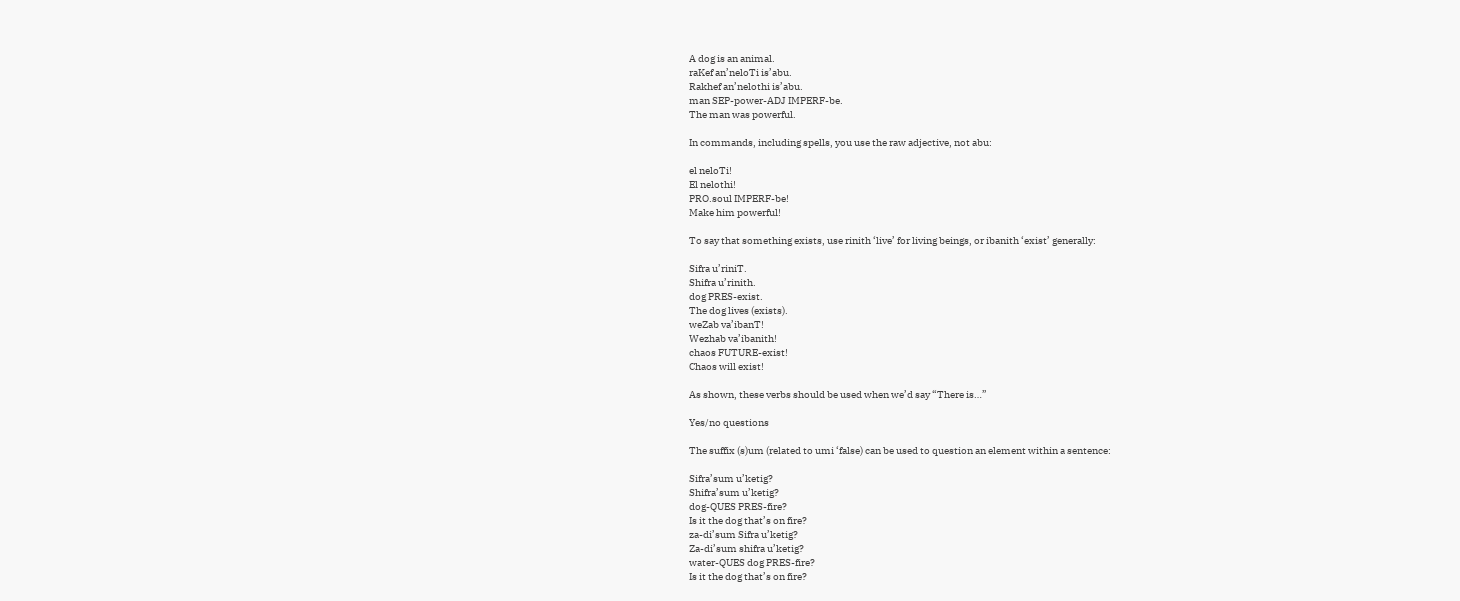A dog is an animal.
raKef an’neloTi is’abu.
Rakhef an’nelothi is’abu.
man SEP-power-ADJ IMPERF-be.
The man was powerful.

In commands, including spells, you use the raw adjective, not abu:

el neloTi!
El nelothi!
PRO.soul IMPERF-be!
Make him powerful!

To say that something exists, use rinith ‘live’ for living beings, or ibanith ‘exist’ generally:

Sifra u’riniT.
Shifra u’rinith.
dog PRES-exist.
The dog lives (exists).
weZab va’ibanT!
Wezhab va’ibanith!
chaos FUTURE-exist!
Chaos will exist!

As shown, these verbs should be used when we’d say “There is…”

Yes/no questions

The suffix (s)um (related to umi ‘false) can be used to question an element within a sentence:

Sifra’sum u’ketig?
Shifra’sum u’ketig?
dog-QUES PRES-fire?
Is it the dog that’s on fire?
za-di’sum Sifra u’ketig?
Za-di’sum shifra u’ketig?
water-QUES dog PRES-fire?
Is it the dog that’s on fire?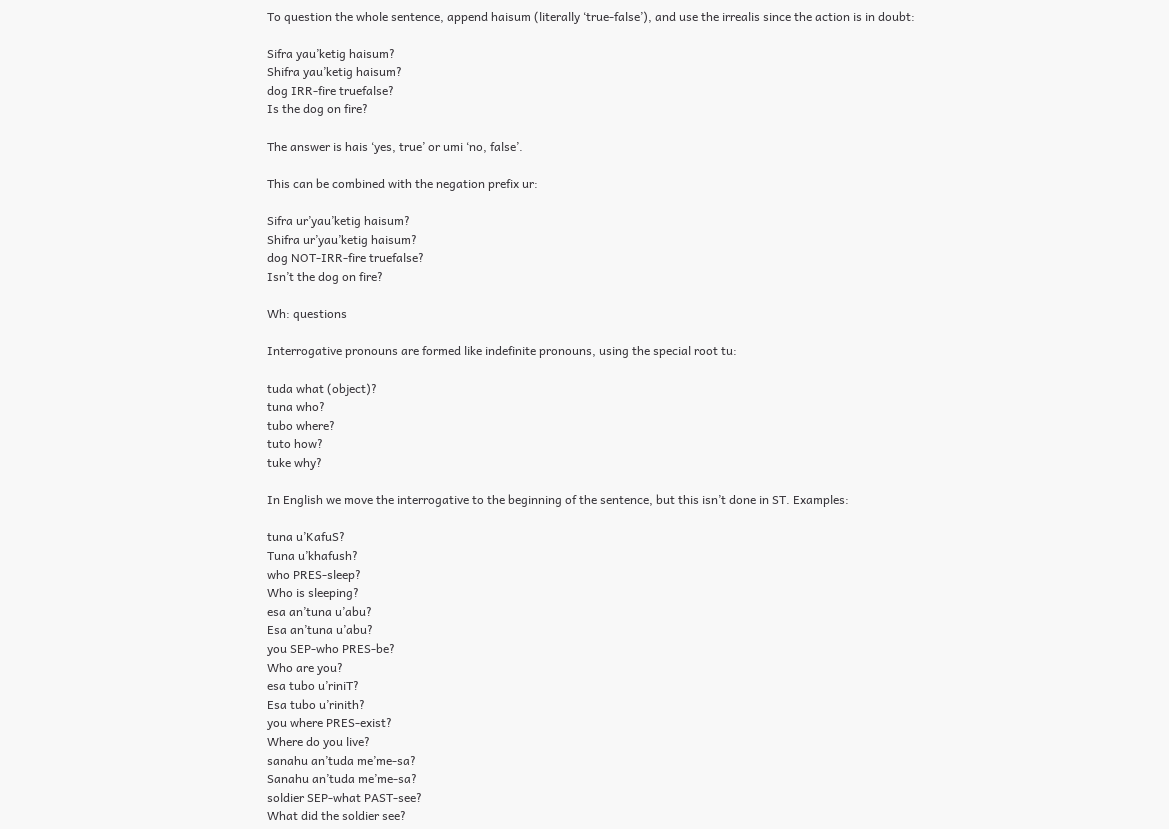To question the whole sentence, append haisum (literally ‘true-false’), and use the irrealis since the action is in doubt:

Sifra yau’ketig haisum?
Shifra yau’ketig haisum?
dog IRR-fire truefalse?
Is the dog on fire?

The answer is hais ‘yes, true’ or umi ‘no, false’.

This can be combined with the negation prefix ur:

Sifra ur’yau’ketig haisum?
Shifra ur’yau’ketig haisum?
dog NOT-IRR-fire truefalse?
Isn’t the dog on fire?

Wh: questions

Interrogative pronouns are formed like indefinite pronouns, using the special root tu:

tuda what (object)?
tuna who?
tubo where?
tuto how?
tuke why?

In English we move the interrogative to the beginning of the sentence, but this isn’t done in ST. Examples:

tuna u’KafuS?
Tuna u’khafush?
who PRES-sleep?
Who is sleeping?
esa an’tuna u’abu?
Esa an’tuna u’abu?
you SEP-who PRES-be?
Who are you?
esa tubo u’riniT?
Esa tubo u’rinith?
you where PRES-exist?
Where do you live?
sanahu an’tuda me’me-sa?
Sanahu an’tuda me’me-sa?
soldier SEP-what PAST-see?
What did the soldier see?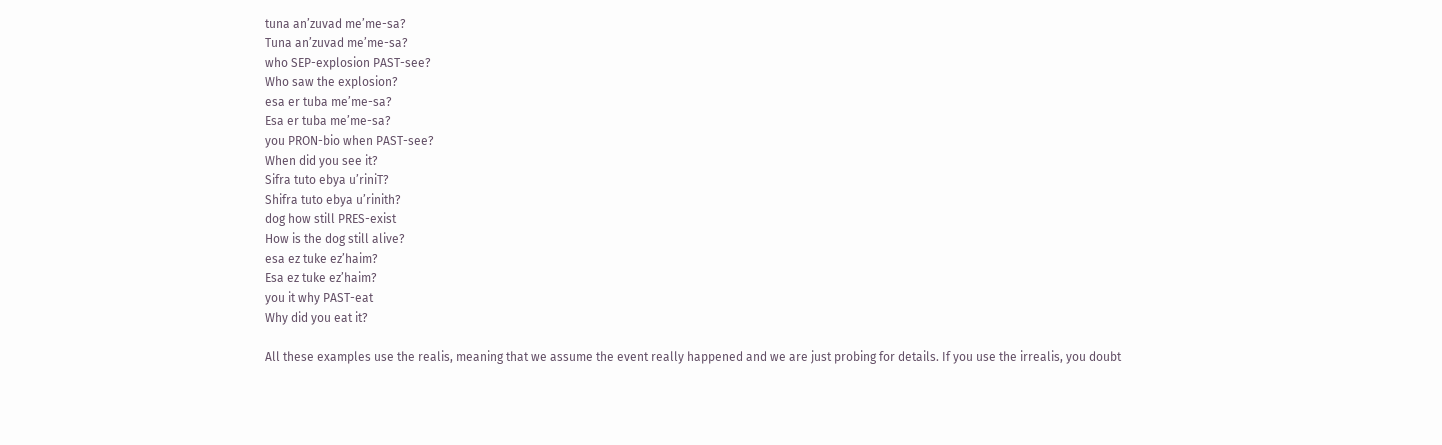tuna an’zuvad me’me-sa?
Tuna an’zuvad me’me-sa?
who SEP-explosion PAST-see?
Who saw the explosion?
esa er tuba me’me-sa?
Esa er tuba me’me-sa?
you PRON-bio when PAST-see?
When did you see it?
Sifra tuto ebya u’riniT?
Shifra tuto ebya u’rinith?
dog how still PRES-exist
How is the dog still alive?
esa ez tuke ez’haim?
Esa ez tuke ez’haim?
you it why PAST-eat
Why did you eat it?

All these examples use the realis, meaning that we assume the event really happened and we are just probing for details. If you use the irrealis, you doubt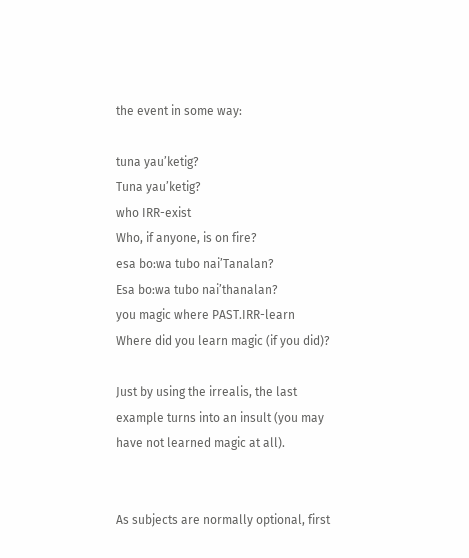the event in some way:

tuna yau’ketig?
Tuna yau’ketig?
who IRR-exist
Who, if anyone, is on fire?
esa bo:wa tubo nai’Tanalan?
Esa bo:wa tubo nai’thanalan?
you magic where PAST.IRR-learn
Where did you learn magic (if you did)?

Just by using the irrealis, the last example turns into an insult (you may have not learned magic at all).


As subjects are normally optional, first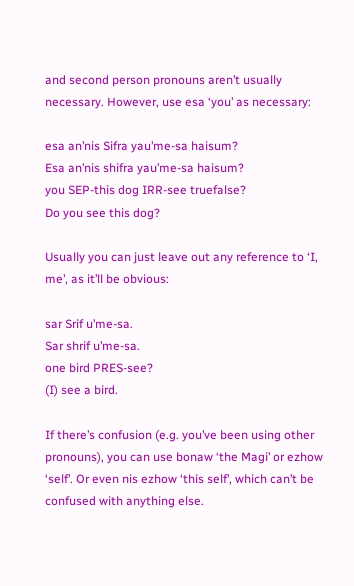and second person pronouns aren’t usually necessary. However, use esa ‘you’ as necessary:

esa an’nis Sifra yau’me-sa haisum?
Esa an’nis shifra yau’me-sa haisum?
you SEP-this dog IRR-see truefalse?
Do you see this dog?

Usually you can just leave out any reference to ‘I, me’, as it’ll be obvious:

sar Srif u’me-sa.
Sar shrif u’me-sa.
one bird PRES-see?
(I) see a bird.

If there’s confusion (e.g. you’ve been using other pronouns), you can use bonaw ‘the Magi’ or ezhow ‘self’. Or even nis ezhow ‘this self’, which can’t be confused with anything else.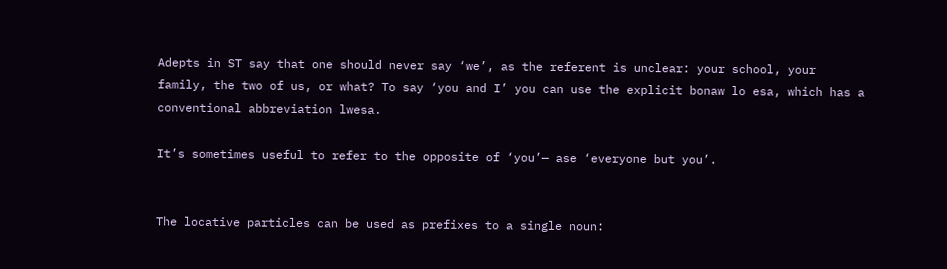Adepts in ST say that one should never say ‘we’, as the referent is unclear: your school, your family, the two of us, or what? To say ‘you and I’ you can use the explicit bonaw lo esa, which has a conventional abbreviation lwesa.

It’s sometimes useful to refer to the opposite of ‘you’— ase ‘everyone but you’.


The locative particles can be used as prefixes to a single noun: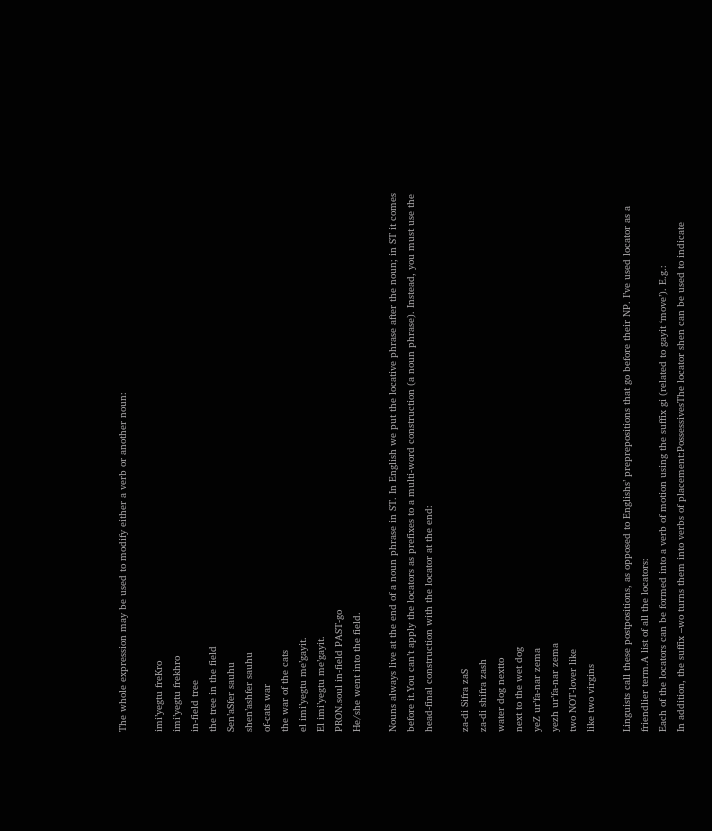The whole expression may be used to modify either a verb or another noun:

imi’yegtu freKro
imi’yegtu frekhro
in-field tree
the tree in the field
Sen’aSfer sauhu
shen’ashfer sauhu
of-cats war
the war of the cats
el imi’yegtu me’gayit.
El imi’yegtu me’gayit.
PRON.soul in-field PAST-go
He/she went into the field.

Nouns always live at the end of a noun phrase in ST. In English we put the locative phrase after the noun; in ST it comes before it.You can’t apply the locators as prefixes to a multi-word construction (a noun phrase). Instead, you must use the head-final construction with the locator at the end:

za-di Sifra zaS
za-di shifra zash
water dog nextto
next to the wet dog
yeZ ur’fa-nar zema
yezh ur’fa-nar zema
two NOT-lover like
like two virgins

Linguists call these postpositions, as opposed to Englishs’ preprepositions that go before their NP. I’ve used locator as a friendlier term.A list of all the locators:
Each of the locators can be formed into a verb of motion using the suffix gi (related to gayit ‘move’). E.g.:
In addition, the suffix –wo turns them into verbs of placement:PossessivesThe locator shen can be used to indicate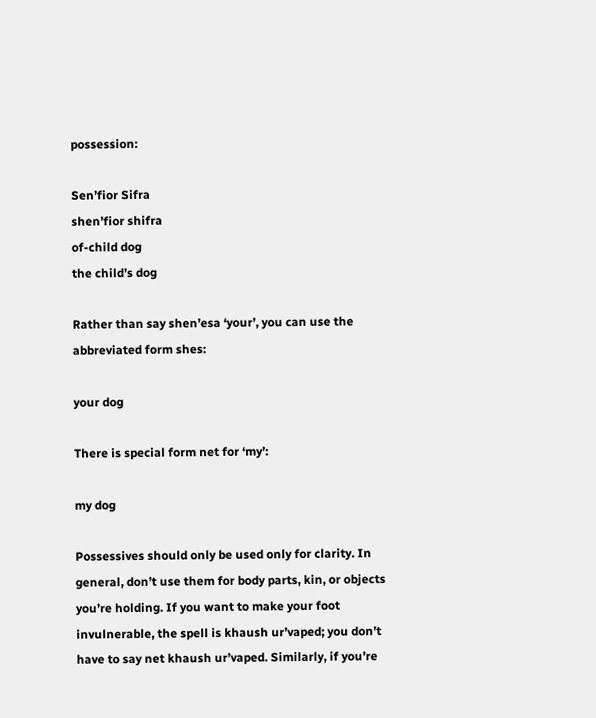possession:

Sen’fior Sifra
shen’fior shifra
of-child dog
the child’s dog

Rather than say shen’esa ‘your’, you can use the abbreviated form shes:

your dog

There is special form net for ‘my’:

my dog

Possessives should only be used only for clarity. In general, don’t use them for body parts, kin, or objects you’re holding. If you want to make your foot invulnerable, the spell is khaush ur’vaped; you don’t have to say net khaush ur’vaped. Similarly, if you’re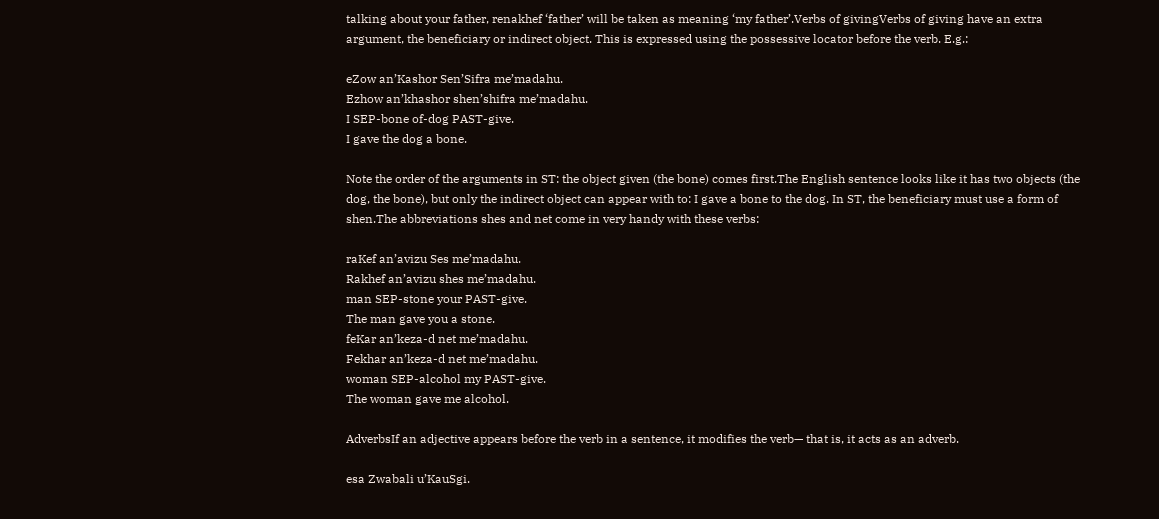talking about your father, renakhef ‘father’ will be taken as meaning ‘my father’.Verbs of givingVerbs of giving have an extra argument, the beneficiary or indirect object. This is expressed using the possessive locator before the verb. E.g.:

eZow an’Kashor Sen’Sifra me’madahu.
Ezhow an’khashor shen’shifra me’madahu.
I SEP-bone of-dog PAST-give.
I gave the dog a bone.

Note the order of the arguments in ST: the object given (the bone) comes first.The English sentence looks like it has two objects (the dog, the bone), but only the indirect object can appear with to: I gave a bone to the dog. In ST, the beneficiary must use a form of shen.The abbreviations shes and net come in very handy with these verbs:

raKef an’avizu Ses me’madahu.
Rakhef an’avizu shes me’madahu.
man SEP-stone your PAST-give.
The man gave you a stone.
feKar an’keza-d net me’madahu.
Fekhar an’keza-d net me’madahu.
woman SEP-alcohol my PAST-give.
The woman gave me alcohol.

AdverbsIf an adjective appears before the verb in a sentence, it modifies the verb— that is, it acts as an adverb.

esa Zwabali u’KauSgi.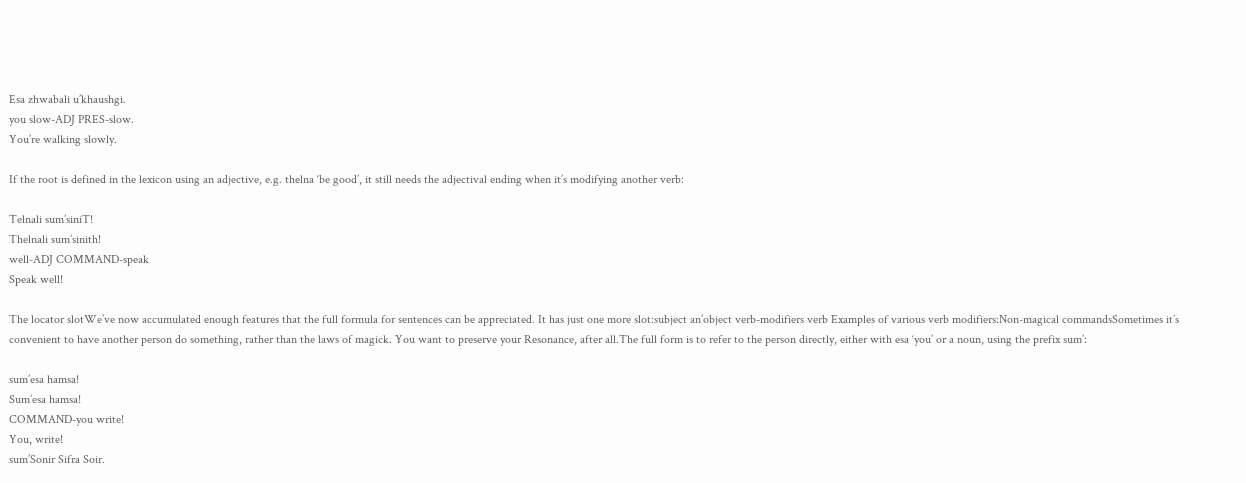Esa zhwabali u’khaushgi.
you slow-ADJ PRES-slow.
You’re walking slowly.

If the root is defined in the lexicon using an adjective, e.g. thelna ‘be good’, it still needs the adjectival ending when it’s modifying another verb:

Telnali sum’siniT!
Thelnali sum’sinith!
well-ADJ COMMAND-speak
Speak well!

The locator slotWe’ve now accumulated enough features that the full formula for sentences can be appreciated. It has just one more slot:subject an’object verb-modifiers verb Examples of various verb modifiers:Non-magical commandsSometimes it’s convenient to have another person do something, rather than the laws of magick. You want to preserve your Resonance, after all.The full form is to refer to the person directly, either with esa ‘you’ or a noun, using the prefix sum’:

sum’esa hamsa!
Sum’esa hamsa!
COMMAND-you write!
You, write!
sum’Sonir Sifra Soir.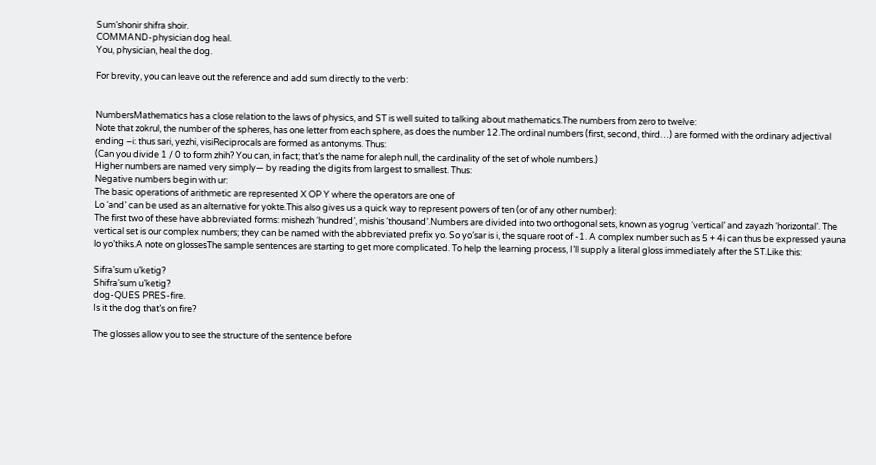Sum’shonir shifra shoir.
COMMAND-physician dog heal.
You, physician, heal the dog.

For brevity, you can leave out the reference and add sum directly to the verb:


NumbersMathematics has a close relation to the laws of physics, and ST is well suited to talking about mathematics.The numbers from zero to twelve:
Note that zokrul, the number of the spheres, has one letter from each sphere, as does the number 12.The ordinal numbers (first, second, third…) are formed with the ordinary adjectival ending –i: thus sari, yezhi, visiReciprocals are formed as antonyms. Thus:
(Can you divide 1 / 0 to form zhih? You can, in fact; that’s the name for aleph null, the cardinality of the set of whole numbers.)
Higher numbers are named very simply— by reading the digits from largest to smallest. Thus:
Negative numbers begin with ur:
The basic operations of arithmetic are represented X OP Y where the operators are one of
Lo ‘and’ can be used as an alternative for yokte.This also gives us a quick way to represent powers of ten (or of any other number):
The first two of these have abbreviated forms: mishezh ‘hundred’, mishis ‘thousand’.Numbers are divided into two orthogonal sets, known as yogrug ‘vertical’ and zayazh ‘horizontal’. The vertical set is our complex numbers; they can be named with the abbreviated prefix yo. So yo’sar is i, the square root of -1. A complex number such as 5 + 4i can thus be expressed yauna lo yo’thiks.A note on glossesThe sample sentences are starting to get more complicated. To help the learning process, I’ll supply a literal gloss immediately after the ST.Like this:

Sifra’sum u’ketig?
Shifra’sum u’ketig?
dog-QUES PRES-fire.
Is it the dog that’s on fire?

The glosses allow you to see the structure of the sentence before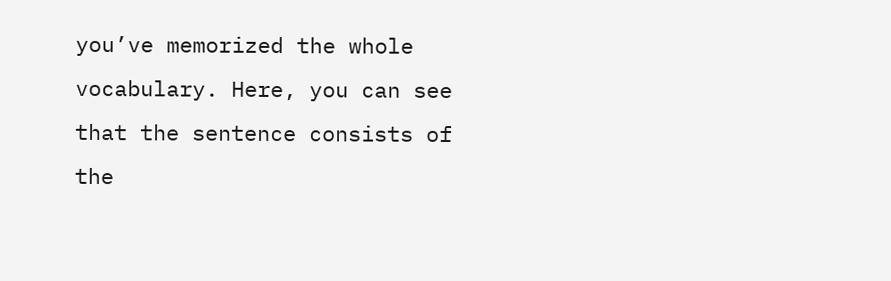you’ve memorized the whole vocabulary. Here, you can see that the sentence consists of the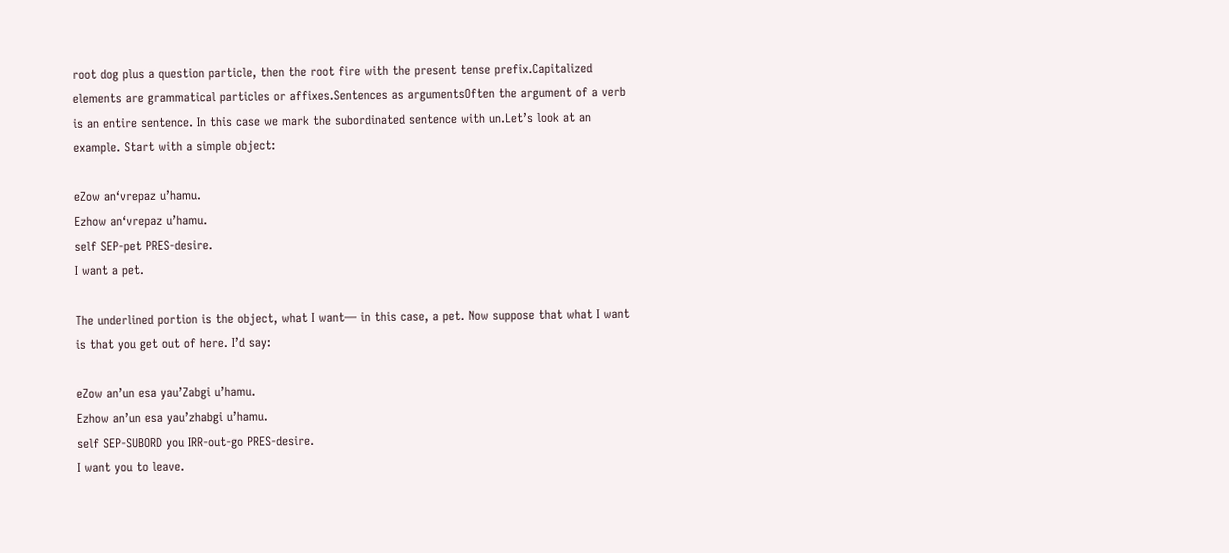root dog plus a question particle, then the root fire with the present tense prefix.Capitalized elements are grammatical particles or affixes.Sentences as argumentsOften the argument of a verb is an entire sentence. In this case we mark the subordinated sentence with un.Let’s look at an example. Start with a simple object:

eZow an‘vrepaz u’hamu.
Ezhow an‘vrepaz u’hamu.
self SEP-pet PRES-desire.
I want a pet.

The underlined portion is the object, what I want— in this case, a pet. Now suppose that what I want is that you get out of here. I’d say:

eZow an’un esa yau’Zabgi u’hamu.
Ezhow an’un esa yau’zhabgi u’hamu.
self SEP-SUBORD you IRR-out-go PRES-desire.
I want you to leave.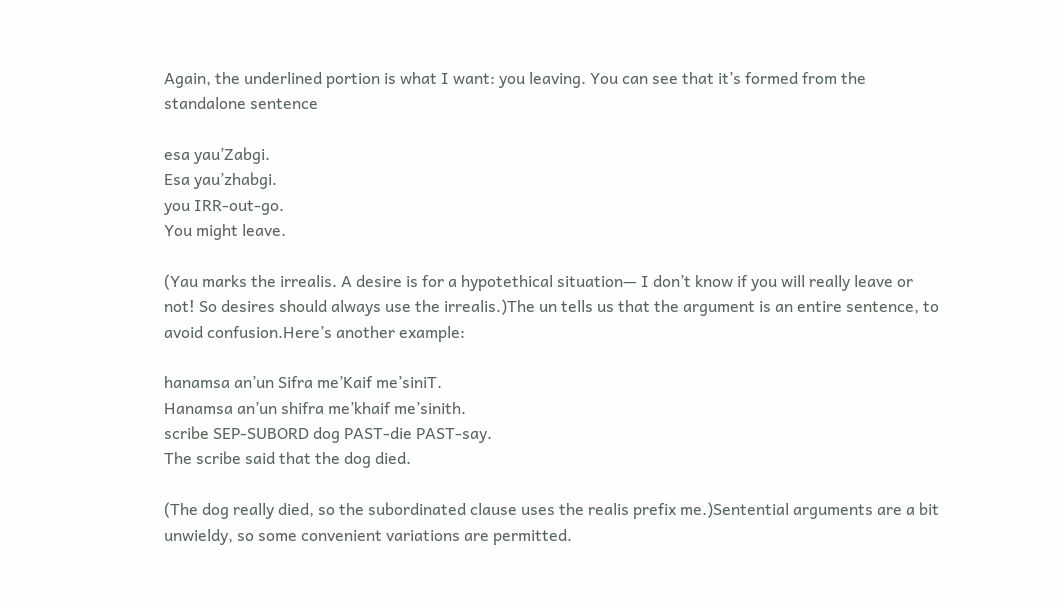Again, the underlined portion is what I want: you leaving. You can see that it’s formed from the standalone sentence

esa yau’Zabgi.
Esa yau’zhabgi.
you IRR-out-go.
You might leave.

(Yau marks the irrealis. A desire is for a hypotethical situation— I don’t know if you will really leave or not! So desires should always use the irrealis.)The un tells us that the argument is an entire sentence, to avoid confusion.Here’s another example:

hanamsa an’un Sifra me’Kaif me’siniT.
Hanamsa an’un shifra me’khaif me’sinith.
scribe SEP-SUBORD dog PAST-die PAST-say.
The scribe said that the dog died.

(The dog really died, so the subordinated clause uses the realis prefix me.)Sentential arguments are a bit unwieldy, so some convenient variations are permitted.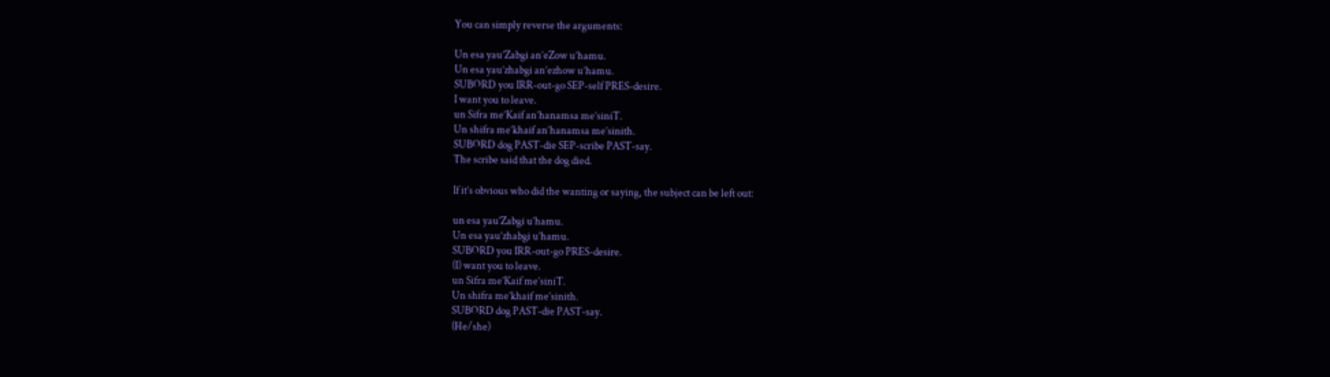You can simply reverse the arguments:

Un esa yau’Zabgi an’eZow u’hamu.
Un esa yau’zhabgi an’ezhow u’hamu.
SUBORD you IRR-out-go SEP-self PRES-desire.
I want you to leave.
un Sifra me’Kaif an’hanamsa me’siniT.
Un shifra me’khaif an’hanamsa me’sinith.
SUBORD dog PAST-die SEP-scribe PAST-say.
The scribe said that the dog died.

If it’s obvious who did the wanting or saying, the subject can be left out:

un esa yau’Zabgi u’hamu.
Un esa yau’zhabgi u’hamu.
SUBORD you IRR-out-go PRES-desire.
(I) want you to leave.
un Sifra me’Kaif me’siniT.
Un shifra me’khaif me’sinith.
SUBORD dog PAST-die PAST-say.
(He/she)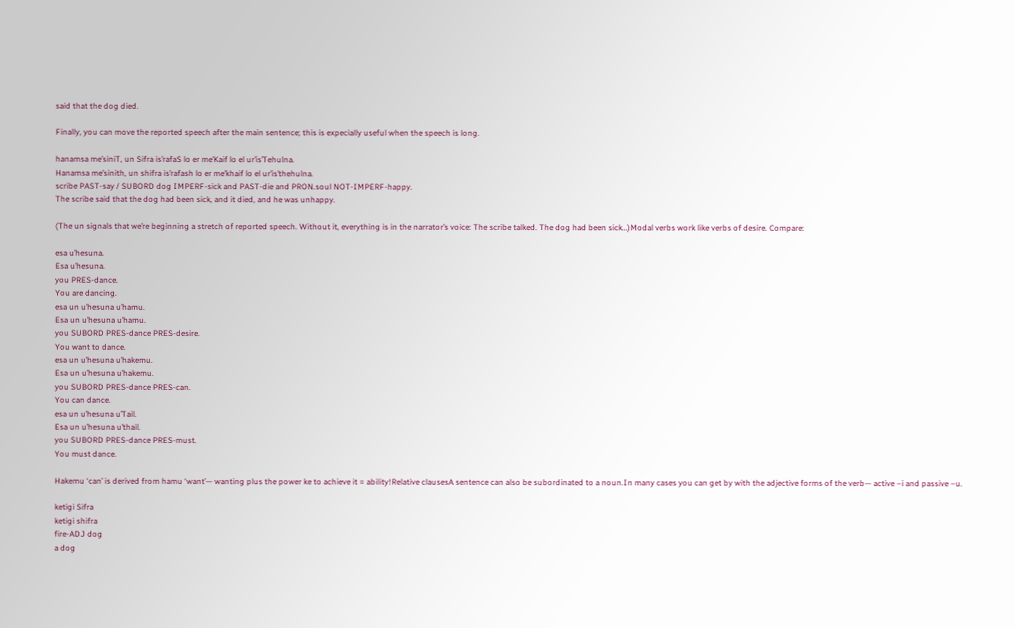said that the dog died.

Finally, you can move the reported speech after the main sentence; this is expecially useful when the speech is long.

hanamsa me’siniT, un Sifra is’rafaS lo er me’Kaif lo el ur’is’Tehulna.
Hanamsa me’sinith, un shifra is’rafash lo er me’khaif lo el ur’is’thehulna.
scribe PAST-say / SUBORD dog IMPERF-sick and PAST-die and PRON.soul NOT-IMPERF-happy.
The scribe said that the dog had been sick, and it died, and he was unhappy.

(The un signals that we’re beginning a stretch of reported speech. Without it, everything is in the narrator’s voice: The scribe talked. The dog had been sick…)Modal verbs work like verbs of desire. Compare:

esa u’hesuna.
Esa u’hesuna.
you PRES-dance.
You are dancing.
esa un u’hesuna u’hamu.
Esa un u’hesuna u’hamu.
you SUBORD PRES-dance PRES-desire.
You want to dance.
esa un u’hesuna u’hakemu.
Esa un u’hesuna u’hakemu.
you SUBORD PRES-dance PRES-can.
You can dance.
esa un u’hesuna u’Tail.
Esa un u’hesuna u’thail.
you SUBORD PRES-dance PRES-must.
You must dance.

Hakemu ‘can’ is derived from hamu ‘want’— wanting plus the power ke to achieve it = ability!Relative clausesA sentence can also be subordinated to a noun.In many cases you can get by with the adjective forms of the verb— active –i and passive –u.

ketigi Sifra
ketigi shifra
fire-ADJ dog
a dog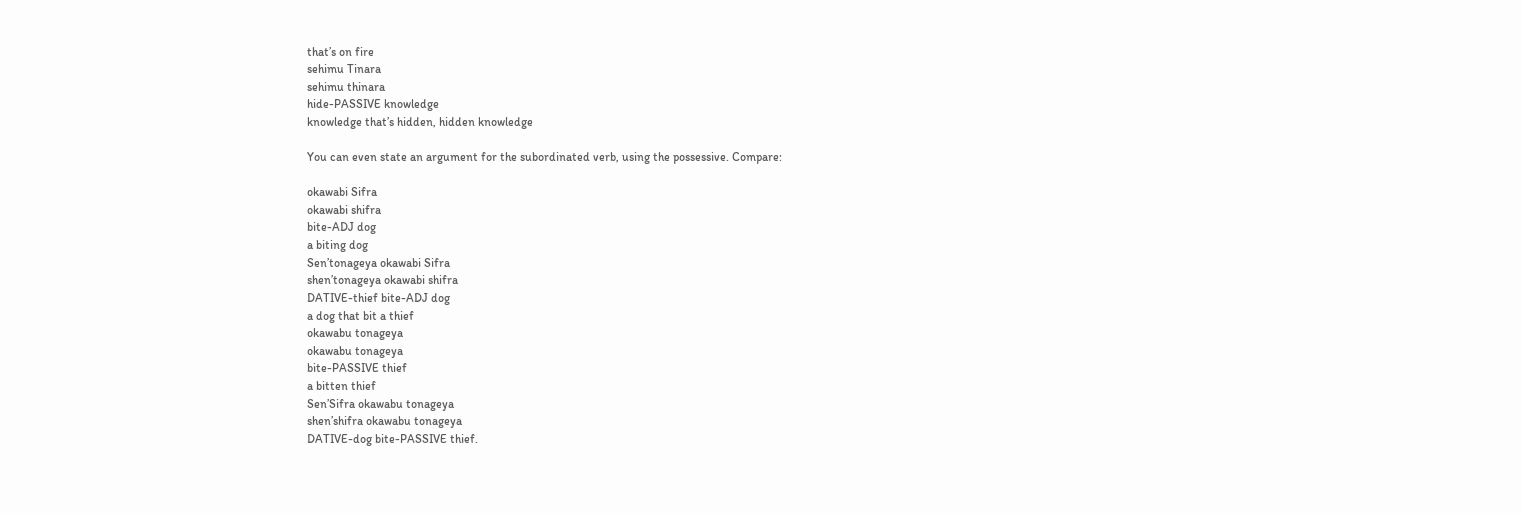that’s on fire
sehimu Tinara
sehimu thinara
hide-PASSIVE knowledge
knowledge that’s hidden, hidden knowledge

You can even state an argument for the subordinated verb, using the possessive. Compare:

okawabi Sifra
okawabi shifra
bite-ADJ dog
a biting dog
Sen’tonageya okawabi Sifra
shen’tonageya okawabi shifra
DATIVE-thief bite-ADJ dog
a dog that bit a thief
okawabu tonageya
okawabu tonageya
bite-PASSIVE thief
a bitten thief
Sen’Sifra okawabu tonageya
shen’shifra okawabu tonageya
DATIVE-dog bite-PASSIVE thief.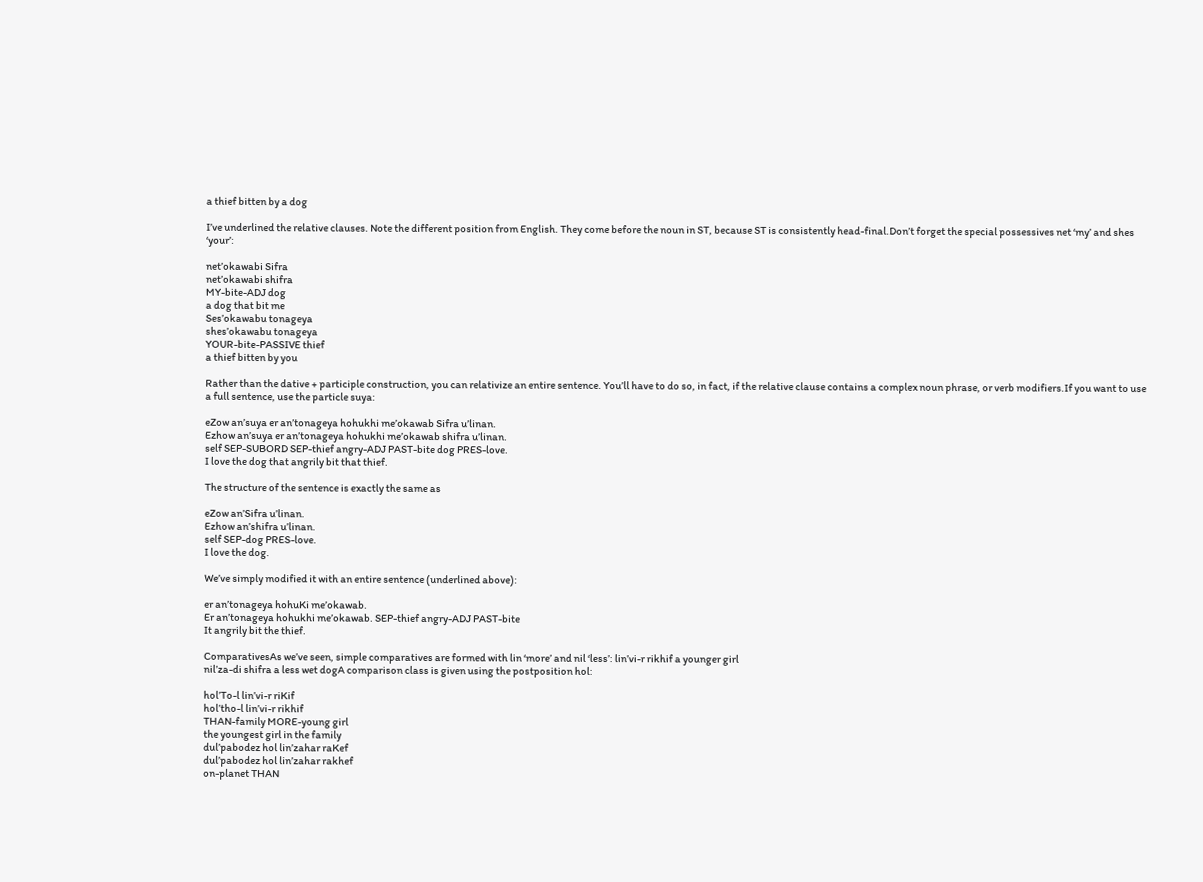a thief bitten by a dog

I’ve underlined the relative clauses. Note the different position from English. They come before the noun in ST, because ST is consistently head-final.Don’t forget the special possessives net ‘my’ and shes ‘your’:

net’okawabi Sifra
net’okawabi shifra
MY-bite-ADJ dog
a dog that bit me
Ses’okawabu tonageya
shes’okawabu tonageya
YOUR-bite-PASSIVE thief
a thief bitten by you

Rather than the dative + participle construction, you can relativize an entire sentence. You’ll have to do so, in fact, if the relative clause contains a complex noun phrase, or verb modifiers.If you want to use a full sentence, use the particle suya:

eZow an’suya er an’tonageya hohukhi me’okawab Sifra u’linan.
Ezhow an’suya er an’tonageya hohukhi me’okawab shifra u’linan.
self SEP-SUBORD SEP-thief angry-ADJ PAST-bite dog PRES-love.
I love the dog that angrily bit that thief.

The structure of the sentence is exactly the same as

eZow an’Sifra u’linan.
Ezhow an’shifra u’linan.
self SEP-dog PRES-love.
I love the dog.

We’ve simply modified it with an entire sentence (underlined above):

er an’tonageya hohuKi me’okawab.
Er an’tonageya hohukhi me’okawab. SEP-thief angry-ADJ PAST-bite
It angrily bit the thief.

ComparativesAs we’ve seen, simple comparatives are formed with lin ‘more’ and nil ‘less’: lin’vi-r rikhif a younger girl
nil’za-di shifra a less wet dogA comparison class is given using the postposition hol:

hol’To-l lin’vi-r riKif
hol’tho-l lin’vi-r rikhif
THAN-family MORE-young girl
the youngest girl in the family
dul’pabodez hol lin’zahar raKef
dul’pabodez hol lin’zahar rakhef
on-planet THAN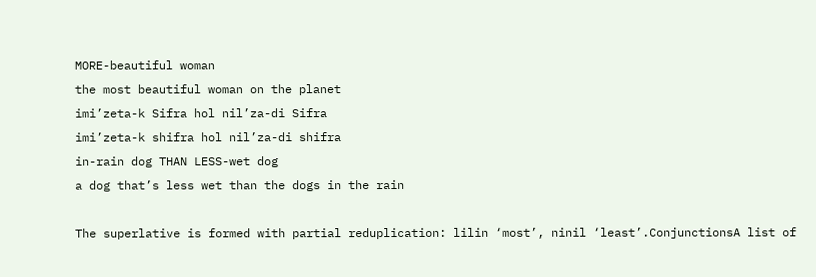MORE-beautiful woman
the most beautiful woman on the planet
imi’zeta-k Sifra hol nil’za-di Sifra
imi’zeta-k shifra hol nil’za-di shifra
in-rain dog THAN LESS-wet dog
a dog that’s less wet than the dogs in the rain

The superlative is formed with partial reduplication: lilin ‘most’, ninil ‘least’.ConjunctionsA list of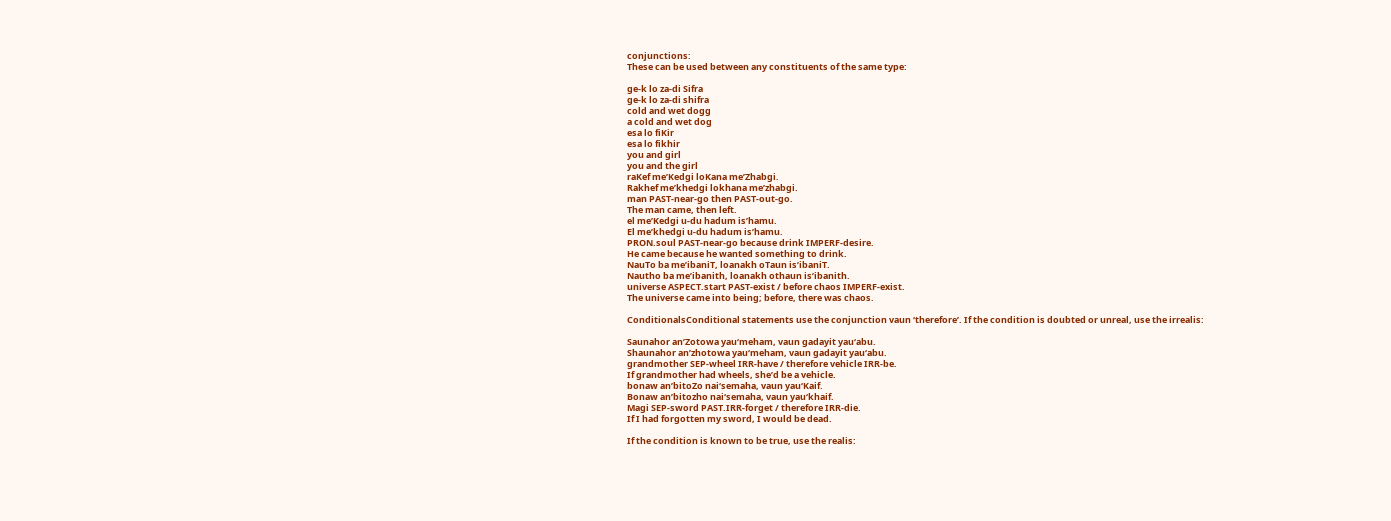conjunctions:
These can be used between any constituents of the same type:

ge-k lo za-di Sifra
ge-k lo za-di shifra
cold and wet dogg
a cold and wet dog
esa lo fiKir
esa lo fikhir
you and girl
you and the girl
raKef me’Kedgi loKana me’Zhabgi.
Rakhef me’khedgi lokhana me’zhabgi.
man PAST-near-go then PAST-out-go.
The man came, then left.
el me’Kedgi u-du hadum is’hamu.
El me’khedgi u-du hadum is’hamu.
PRON.soul PAST-near-go because drink IMPERF-desire.
He came because he wanted something to drink.
NauTo ba me’ibaniT, loanakh oTaun is’ibaniT.
Nautho ba me’ibanith, loanakh othaun is’ibanith.
universe ASPECT.start PAST-exist / before chaos IMPERF-exist.
The universe came into being; before, there was chaos.

ConditionalsConditional statements use the conjunction vaun ‘therefore’. If the condition is doubted or unreal, use the irrealis:

Saunahor an’Zotowa yau‘meham, vaun gadayit yau‘abu.
Shaunahor an’zhotowa yau‘meham, vaun gadayit yau‘abu.
grandmother SEP-wheel IRR-have / therefore vehicle IRR-be.
If grandmother had wheels, she’d be a vehicle.
bonaw an’bitoZo nai‘semaha, vaun yau‘Kaif.
Bonaw an’bitozho nai‘semaha, vaun yau‘khaif.
Magi SEP-sword PAST.IRR-forget / therefore IRR-die.
If I had forgotten my sword, I would be dead.

If the condition is known to be true, use the realis: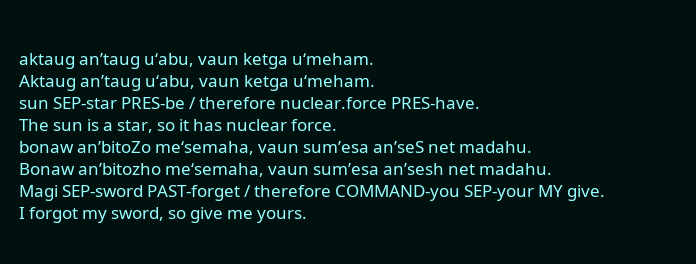aktaug an’taug u‘abu, vaun ketga u‘meham.
Aktaug an’taug u‘abu, vaun ketga u‘meham.
sun SEP-star PRES-be / therefore nuclear.force PRES-have.
The sun is a star, so it has nuclear force.
bonaw an’bitoZo me‘semaha, vaun sum’esa an’seS net madahu.
Bonaw an’bitozho me‘semaha, vaun sum’esa an’sesh net madahu.
Magi SEP-sword PAST-forget / therefore COMMAND-you SEP-your MY give.
I forgot my sword, so give me yours.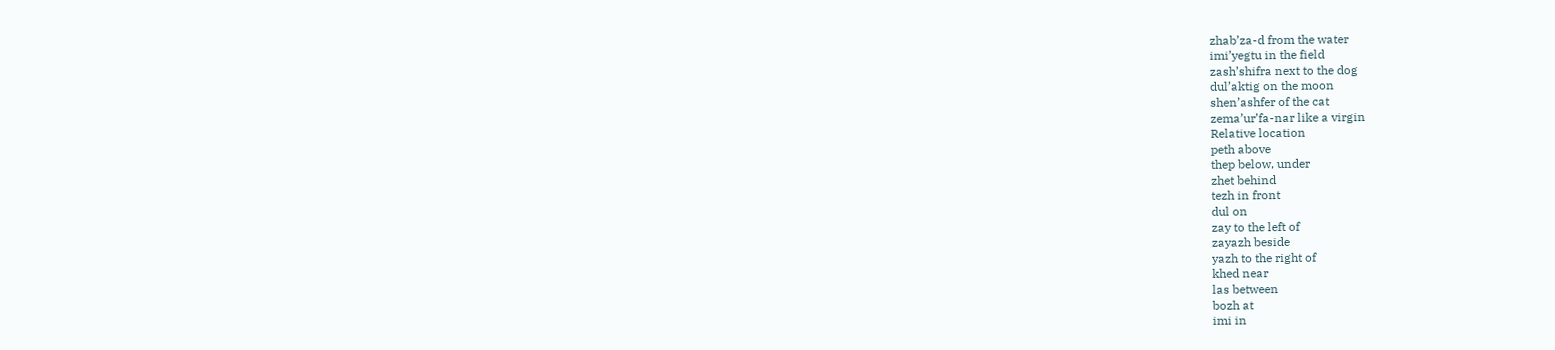zhab’za-d from the water
imi’yegtu in the field
zash’shifra next to the dog
dul’aktig on the moon
shen’ashfer of the cat
zema’ur’fa-nar like a virgin
Relative location
peth above
thep below, under
zhet behind
tezh in front
dul on
zay to the left of
zayazh beside
yazh to the right of
khed near
las between
bozh at
imi in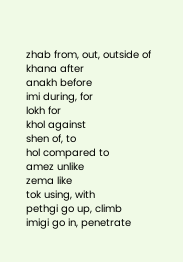zhab from, out, outside of
khana after
anakh before
imi during, for
lokh for
khol against
shen of, to
hol compared to
amez unlike
zema like
tok using, with
pethgi go up, climb
imigi go in, penetrate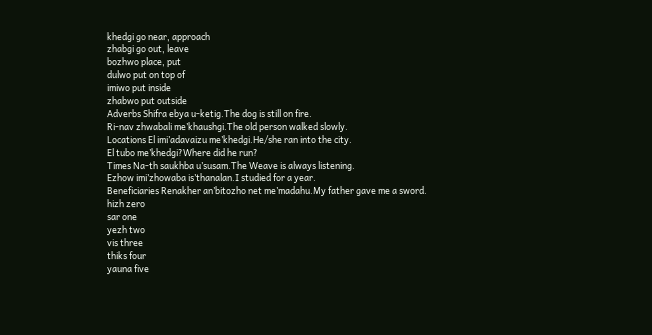khedgi go near, approach
zhabgi go out, leave
bozhwo place, put
dulwo put on top of
imiwo put inside
zhabwo put outside
Adverbs Shifra ebya u-ketig.The dog is still on fire.
Ri-nav zhwabali me’khaushgi.The old person walked slowly.
Locations El imi’adavaizu me’khedgi.He/she ran into the city.
El tubo me’khedgi?Where did he run?
Times Na-th saukhba u’susam.The Weave is always listening.
Ezhow imi’zhowaba is’thanalan.I studied for a year.
Beneficiaries Renakher an’bitozho net me’madahu.My father gave me a sword.
hizh zero
sar one
yezh two
vis three
thiks four
yauna five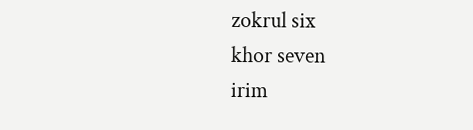zokrul six
khor seven
irim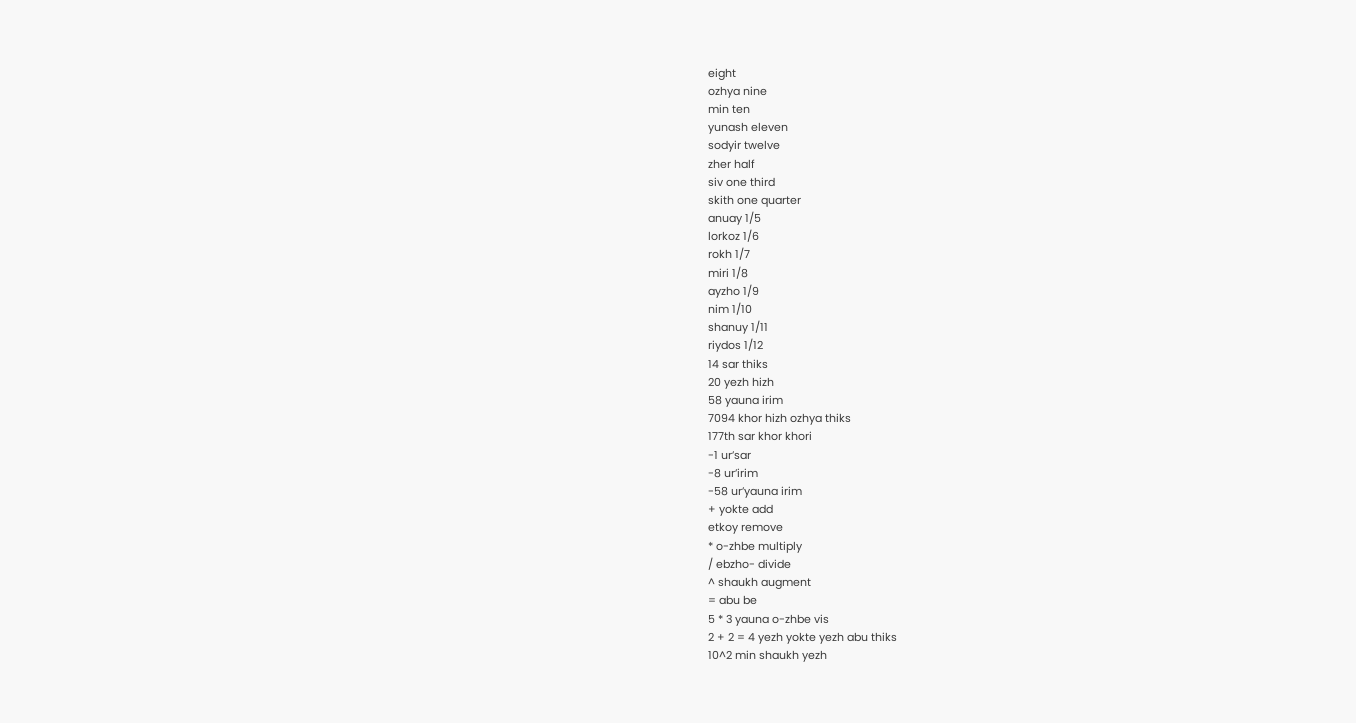eight
ozhya nine
min ten
yunash eleven
sodyir twelve
zher half
siv one third
skith one quarter
anuay 1/5
lorkoz 1/6
rokh 1/7
miri 1/8
ayzho 1/9
nim 1/10
shanuy 1/11
riydos 1/12
14 sar thiks
20 yezh hizh
58 yauna irim
7094 khor hizh ozhya thiks
177th sar khor khori
-1 ur’sar
-8 ur’irim
-58 ur’yauna irim
+ yokte add
etkoy remove
* o-zhbe multiply
/ ebzho- divide
^ shaukh augment
= abu be
5 * 3 yauna o-zhbe vis
2 + 2 = 4 yezh yokte yezh abu thiks
10^2 min shaukh yezh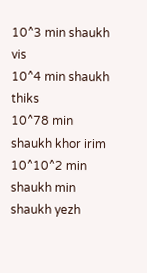10^3 min shaukh vis
10^4 min shaukh thiks
10^78 min shaukh khor irim
10^10^2 min shaukh min shaukh yezh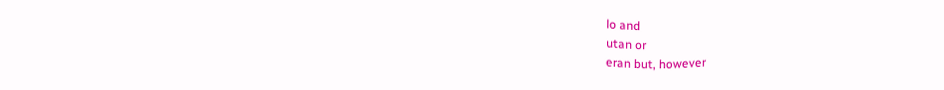lo and
utan or
eran but, however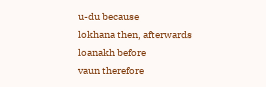u-du because
lokhana then, afterwards
loanakh before
vaun therefore